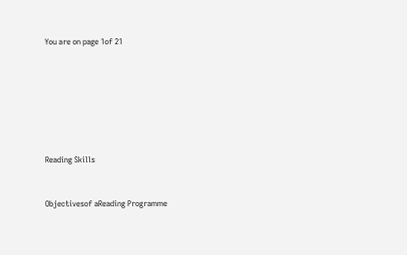You are on page 1of 21







Reading Skills


Objectivesof aReading Programme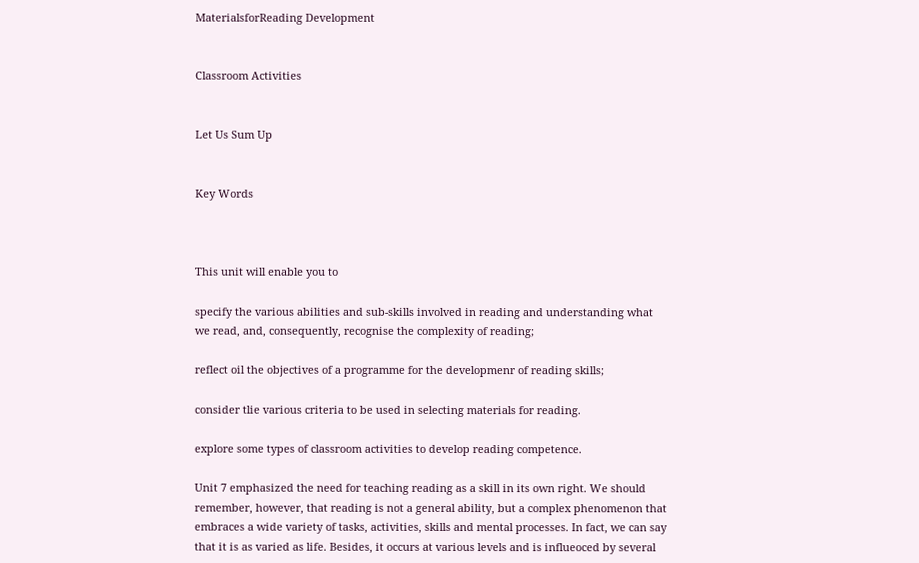MaterialsforReading Development


Classroom Activities


Let Us Sum Up


Key Words



This unit will enable you to

specify the various abilities and sub-skills involved in reading and understanding what
we read, and, consequently, recognise the complexity of reading;

reflect oil the objectives of a programme for the developmenr of reading skills;

consider tlie various criteria to be used in selecting materials for reading.

explore some types of classroom activities to develop reading competence.

Unit 7 emphasized the need for teaching reading as a skill in its own right. We should
remember, however, that reading is not a general ability, but a complex phenomenon that
embraces a wide variety of tasks, activities, skills and mental processes. In fact, we can say
that it is as varied as life. Besides, it occurs at various levels and is influeoced by several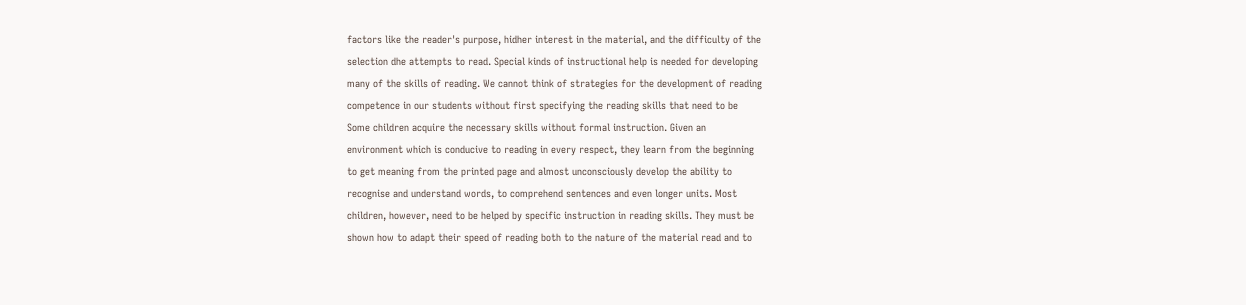factors like the reader's purpose, hidher interest in the material, and the difficulty of the
selection dhe attempts to read. Special kinds of instructional help is needed for developing
many of the skills of reading. We cannot think of strategies for the development of reading
competence in our students without first specifying the reading skills that need to be
Some children acquire the necessary skills without formal instruction. Given an
environment which is conducive to reading in every respect, they learn from the beginning
to get meaning from the printed page and almost unconsciously develop the ability to
recognise and understand words, to comprehend sentences and even longer units. Most
children, however, need to be helped by specific instruction in reading skills. They must be
shown how to adapt their speed of reading both to the nature of the material read and to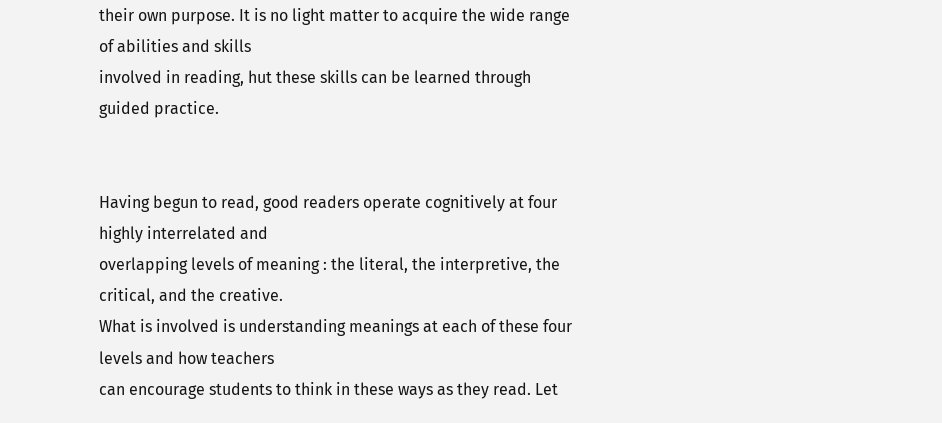their own purpose. It is no light matter to acquire the wide range of abilities and skills
involved in reading, hut these skills can be learned through guided practice.


Having begun to read, good readers operate cognitively at four highly interrelated and
overlapping levels of meaning : the literal, the interpretive, the critical, and the creative.
What is involved is understanding meanings at each of these four levels and how teachers
can encourage students to think in these ways as they read. Let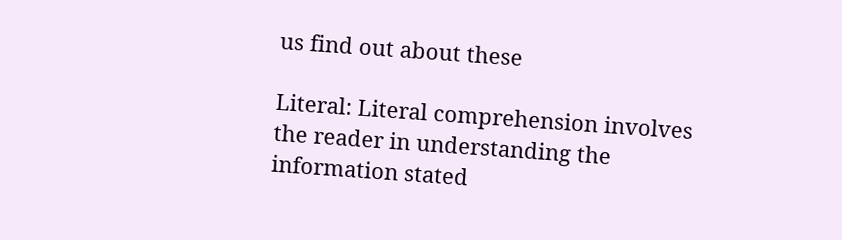us find out about these

Literal: Literal comprehension involves the reader in understanding the information stated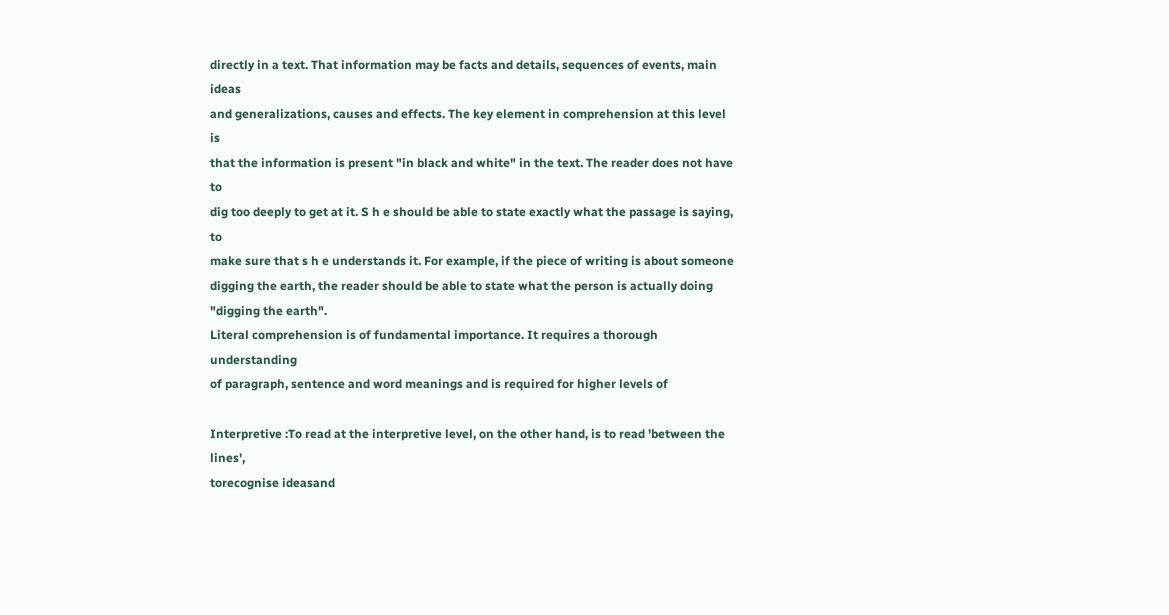directly in a text. That information may be facts and details, sequences of events, main ideas
and generalizations, causes and effects. The key element in comprehension at this level is
that the information is present "in black and white" in the text. The reader does not have to
dig too deeply to get at it. S h e should be able to state exactly what the passage is saying, to
make sure that s h e understands it. For example, if the piece of writing is about someone
digging the earth, the reader should be able to state what the person is actually doing "digging the earth".
Literal comprehension is of fundamental importance. It requires a thorough understanding
of paragraph, sentence and word meanings and is required for higher levels of

Interpretive :To read at the interpretive level, on the other hand, is to read 'between the lines',
torecognise ideasand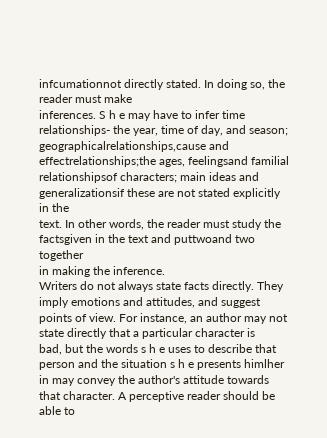infcumationnot directly stated. In doing so, the reader must make
inferences. S h e may have to infer time relationships- the year, time of day, and season;
geographicalrelationships,cause and effectrelationships;the ages, feelingsand familial
relationshipsof characters; main ideas and generalizationsif these are not stated explicitly in the
text. In other words, the reader must study the factsgiven in the text and puttwoand two together
in making the inference.
Writers do not always state facts directly. They imply emotions and attitudes, and suggest
points of view. For instance, an author may not state directly that a particular character is
bad, but the words s h e uses to describe that person and the situation s h e presents himlher
in may convey the author's attitude towards that character. A perceptive reader should be
able to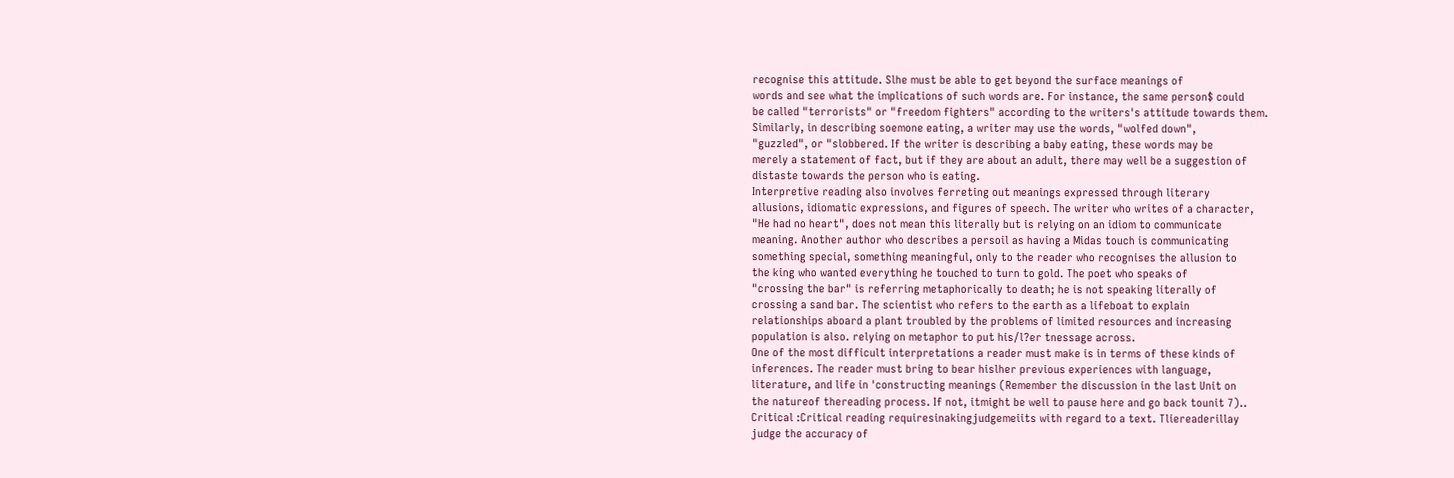recognise this attitude. Slhe must be able to get beyond the surface meanings of
words and see what the implications of such words are. For instance, the same person$ could
be called "terrorists" or "freedom fighters" according to the writers's attitude towards them.
Similarly, in describing soemone eating, a writer may use the words, "wolfed down",
"guzzled", or "slobbered. If the writer is describing a baby eating, these words may be
merely a statement of fact, but if they are about an adult, there may well be a suggestion of
distaste towards the person who is eating.
Interpretive reading also involves ferreting out meanings expressed through literary
allusions, idiomatic expressions, and figures of speech. The writer who writes of a character,
"He had no heart", does not mean this literally but is relying on an idiom to communicate
meaning. Another author who describes a persoil as having a Midas touch is communicating
something special, something meaningful, only to the reader who recognises the allusion to
the king who wanted everything he touched to turn to gold. The poet who speaks of
"crossing the bar" is referring metaphorically to death; he is not speaking literally of
crossing a sand bar. The scientist who refers to the earth as a lifeboat to explain
relationships aboard a plant troubled by the problems of limited resources and increasing
population is also. relying on metaphor to put his/l?er tnessage across.
One of the most difficult interpretations a reader must make is in terms of these kinds of
inferences. The reader must bring to bear hislher previous experiences with language,
literature, and life in 'constructing meanings (Remember the discussion in the last Unit on
the natureof thereading process. If not, itmight be well to pause here and go back tounit 7)..
Critical :Critical reading requiresinakingjudgemeiits with regard to a text. Tliereaderillay
judge the accuracy of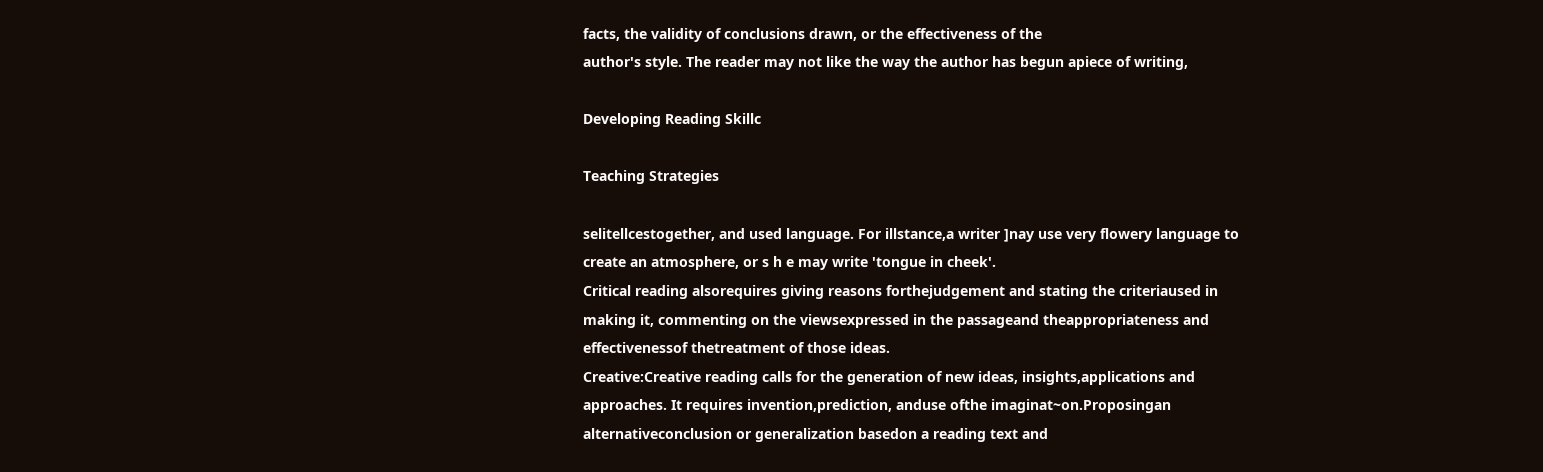facts, the validity of conclusions drawn, or the effectiveness of the
author's style. The reader may not like the way the author has begun apiece of writing,

Developing Reading Skillc

Teaching Strategies

selitellcestogether, and used language. For illstance,a writer ]nay use very flowery language to
create an atmosphere, or s h e may write 'tongue in cheek'.
Critical reading alsorequires giving reasons forthejudgement and stating the criteriaused in
making it, commenting on the viewsexpressed in the passageand theappropriateness and
effectivenessof thetreatment of those ideas.
Creative:Creative reading calls for the generation of new ideas, insights,applications and
approaches. It requires invention,prediction, anduse ofthe imaginat~on.Proposingan
alternativeconclusion or generalization basedon a reading text and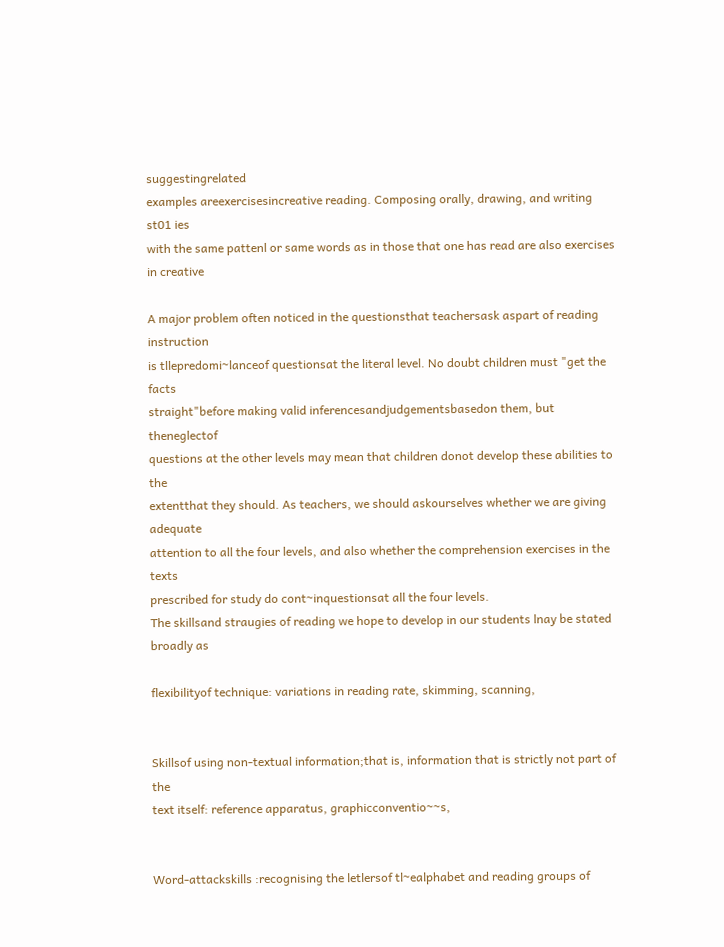suggestingrelated
examples areexercisesincreative reading. Composing orally, drawing, and writing st01 ies
with the same pattenl or same words as in those that one has read are also exercises in creative

A major problem often noticed in the questionsthat teachersask aspart of reading instruction
is tllepredomi~lanceof questionsat the literal level. No doubt children must "get the facts
straight"before making valid inferencesandjudgementsbasedon them, but theneglectof
questions at the other levels may mean that children donot develop these abilities to the
extentthat they should. As teachers, we should askourselves whether we are giving adequate
attention to all the four levels, and also whether the comprehension exercises in the texts
prescribed for study do cont~inquestionsat all the four levels.
The skillsand straugies of reading we hope to develop in our students lnay be stated broadly as

flexibilityof technique: variations in reading rate, skimming, scanning,


Skillsof using non-textual information;that is, information that is strictly not part of the
text itself: reference apparatus, graphicconventio~~s,


Word-attackskills :recognising the letlersof tl~ealphabet and reading groups of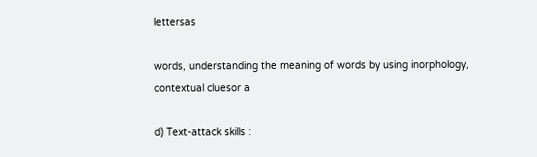lettersas

words, understanding the meaning of words by using inorphology, contextual cluesor a

d) Text-attack skills :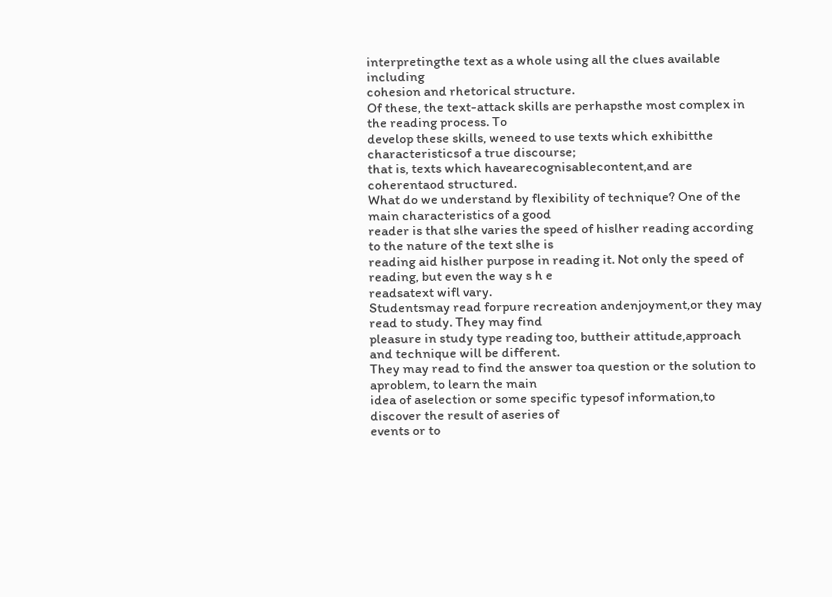interpretingthe text as a whole using all the clues available including
cohesion and rhetorical structure.
Of these, the text-attack skills are perhapsthe most complex in the reading process. To
develop these skills, weneed to use texts which exhibitthe characteristicsof a true discourse;
that is, texts which havearecognisablecontent,and are coherentaod structured.
What do we understand by flexibility of technique? One of the main characteristics of a good
reader is that slhe varies the speed of hislher reading according to the nature of the text slhe is
reading aid hislher purpose in reading it. Not only the speed of reading, but even the way s h e
readsatext wifl vary.
Studentsmay read forpure recreation andenjoyment,or they may read to study. They may find
pleasure in study type reading too, buttheir attitude,approach and technique will be different.
They may read to find the answer toa question or the solution to aproblem, to learn the main
idea of aselection or some specific typesof information,to discover the result of aseries of
events or to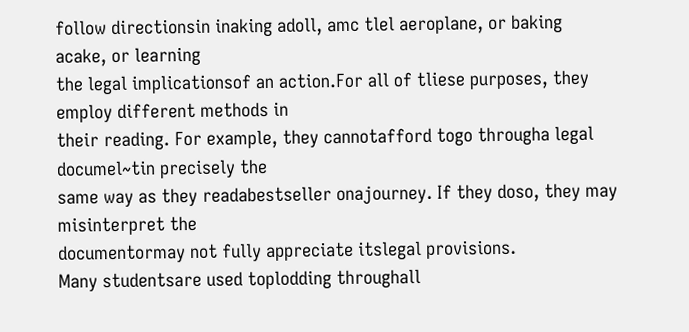follow directionsin inaking adoll, amc tlel aeroplane, or baking acake, or learning
the legal implicationsof an action.For all of tliese purposes, they employ different methods in
their reading. For example, they cannotafford togo througha legal documel~tin precisely the
same way as they readabestseller onajourney. If they doso, they may misinterpret the
documentormay not fully appreciate itslegal provisions.
Many studentsare used toplodding throughall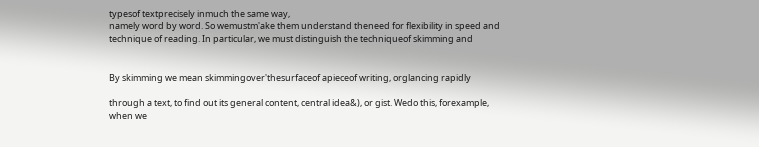typesof textprecisely inmuch the same way,
namely word by word. So wemustm'ake them understand theneed for flexibility in speed and
technique of reading. In particular, we must distinguish the techniqueof skimming and


By skimming we mean skimmingover'thesurfaceof apieceof writing, orglancing rapidly

through a text, to find out its general content, central idea&), or gist. Wedo this, forexample,
when we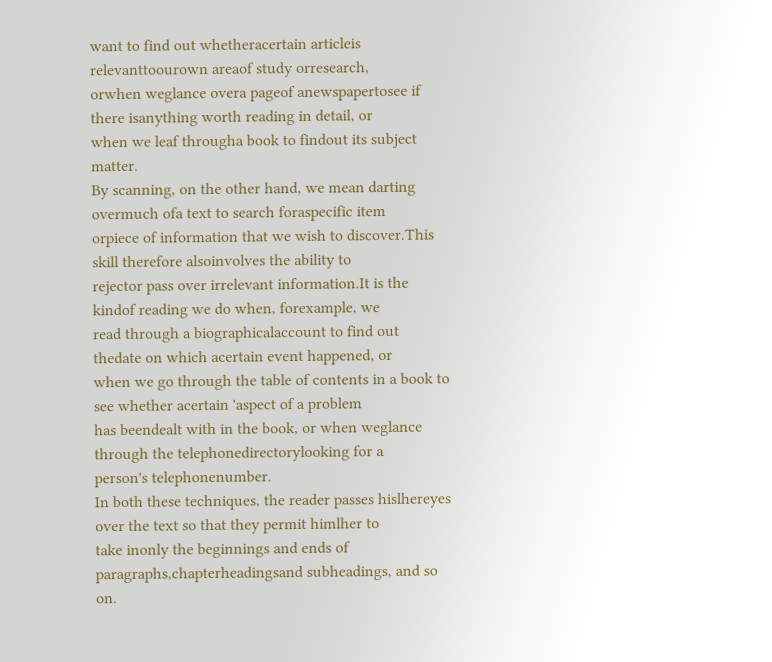want to find out whetheracertain articleis relevanttoourown areaof study orresearch,
orwhen weglance overa pageof anewspapertosee if there isanything worth reading in detail, or
when we leaf througha book to findout its subject matter.
By scanning, on the other hand, we mean darting overmuch ofa text to search foraspecific item
orpiece of information that we wish to discover.This skill therefore alsoinvolves the ability to
rejector pass over irrelevant information.It is the kindof reading we do when, forexample, we
read through a biographicalaccount to find out thedate on which acertain event happened, or
when we go through the table of contents in a book to see whether acertain 'aspect of a problem
has beendealt with in the book, or when weglance through the telephonedirectorylooking for a
person's telephonenumber.
In both these techniques, the reader passes hislhereyes over the text so that they permit himlher to
take inonly the beginnings and ends of paragraphs,chapterheadingsand subheadings, and so on.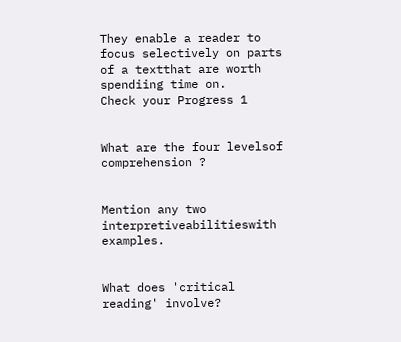They enable a reader to focus selectively on parts of a textthat are worth spendiing time on.
Check your Progress 1


What are the four levelsof comprehension ?


Mention any two interpretiveabilitieswith examples.


What does 'critical reading' involve?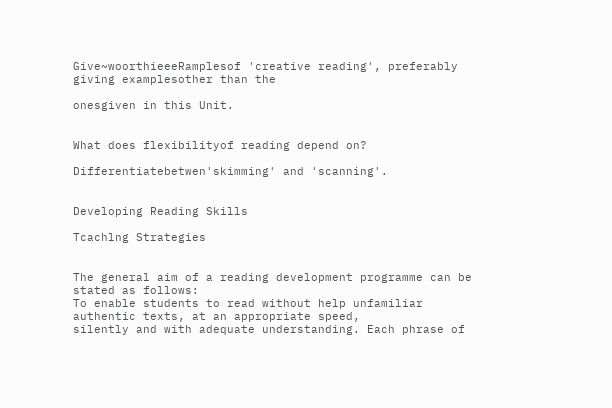Give~woorthieeeRamplesof 'creative reading', preferably giving examplesother than the

onesgiven in this Unit.


What does flexibilityof reading depend on?

Differentiatebetwen'skimming' and 'scanning'.


Developing Reading Skills

Tcachlng Strategies


The general aim of a reading development programme can be stated as follows:
To enable students to read without help unfamiliar authentic texts, at an appropriate speed,
silently and with adequate understanding. Each phrase of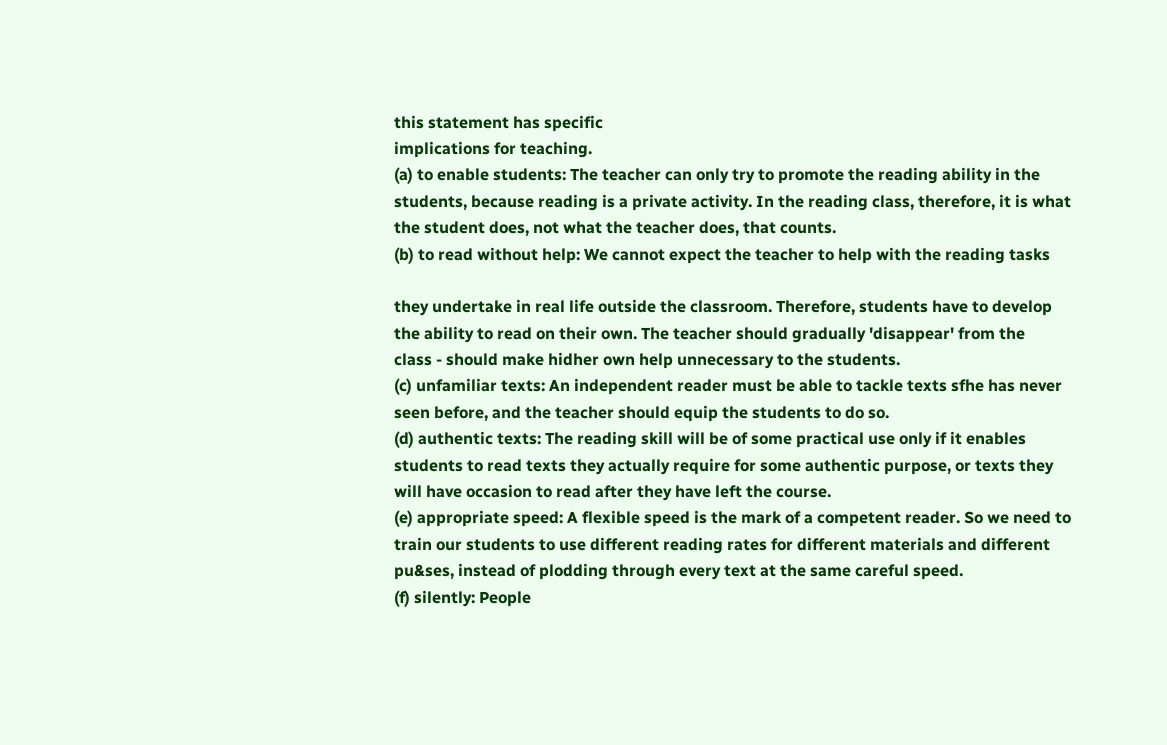this statement has specific
implications for teaching.
(a) to enable students: The teacher can only try to promote the reading ability in the
students, because reading is a private activity. In the reading class, therefore, it is what
the student does, not what the teacher does, that counts.
(b) to read without help: We cannot expect the teacher to help with the reading tasks

they undertake in real life outside the classroom. Therefore, students have to develop
the ability to read on their own. The teacher should gradually 'disappear' from the
class - should make hidher own help unnecessary to the students.
(c) unfamiliar texts: An independent reader must be able to tackle texts sfhe has never
seen before, and the teacher should equip the students to do so.
(d) authentic texts: The reading skill will be of some practical use only if it enables
students to read texts they actually require for some authentic purpose, or texts they
will have occasion to read after they have left the course.
(e) appropriate speed: A flexible speed is the mark of a competent reader. So we need to
train our students to use different reading rates for different materials and different
pu&ses, instead of plodding through every text at the same careful speed.
(f) silently: People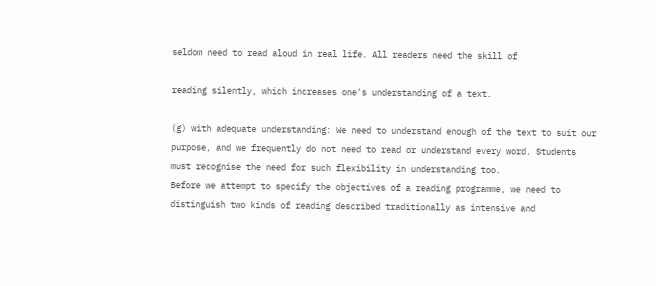seldom need to read aloud in real life. All readers need the skill of

reading silently, which increases one's understanding of a text.

(g) with adequate understanding: We need to understand enough of the text to suit our
purpose, and we frequently do not need to read or understand every word. Students
must recognise the need for such flexibility in understanding too.
Before we attempt to specify the objectives of a reading programme, we need to
distinguish two kinds of reading described traditionally as intensive and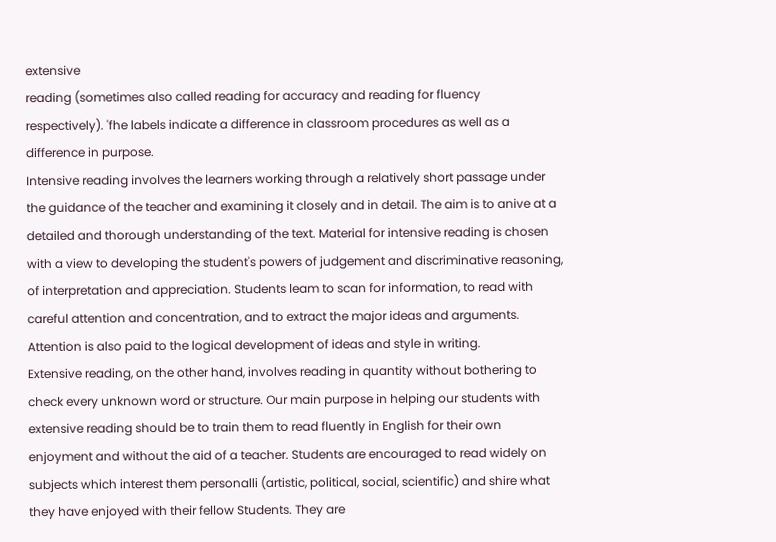extensive
reading (sometimes also called reading for accuracy and reading for fluency
respectively). 'fhe labels indicate a difference in classroom procedures as well as a
difference in purpose.
Intensive reading involves the learners working through a relatively short passage under
the guidance of the teacher and examining it closely and in detail. The aim is to anive at a
detailed and thorough understanding of the text. Material for intensive reading is chosen
with a view to developing the student's powers of judgement and discriminative reasoning,
of interpretation and appreciation. Students leam to scan for information, to read with
careful attention and concentration, and to extract the major ideas and arguments.
Attention is also paid to the logical development of ideas and style in writing.
Extensive reading, on the other hand, involves reading in quantity without bothering to
check every unknown word or structure. Our main purpose in helping our students with
extensive reading should be to train them to read fluently in English for their own
enjoyment and without the aid of a teacher. Students are encouraged to read widely on
subjects which interest them personalli (artistic, political, social, scientific) and shire what
they have enjoyed with their fellow Students. They are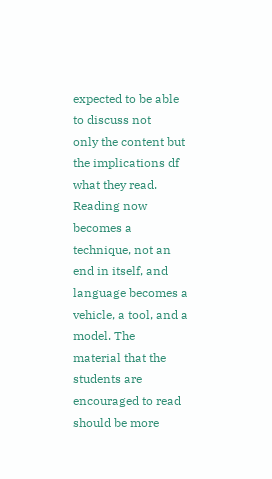expected to be able to discuss not
only the content but the implications df what they read. Reading now becomes a
technique, not an end in itself, and language becomes a vehicle, a tool, and a model. The
material that the students are encouraged to read should be more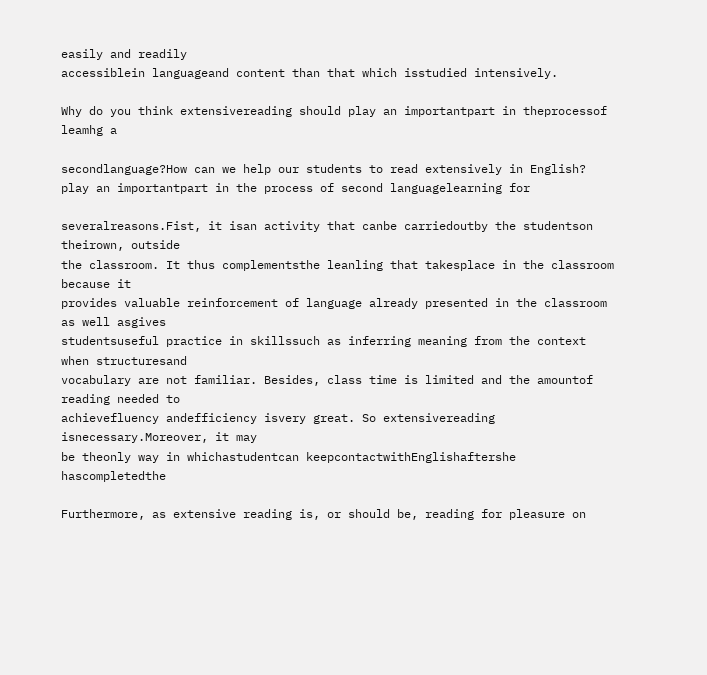easily and readily
accessiblein languageand content than that which isstudied intensively.

Why do you think extensivereading should play an importantpart in theprocessof leamhg a

secondlanguage?How can we help our students to read extensively in English?
play an importantpart in the process of second languagelearning for

severalreasons.Fist, it isan activity that canbe carriedoutby the studentson theirown, outside
the classroom. It thus complementsthe leanling that takesplace in the classroom because it
provides valuable reinforcement of language already presented in the classroom as well asgives
studentsuseful practice in skillssuch as inferring meaning from the context when structuresand
vocabulary are not familiar. Besides, class time is limited and the amountof reading needed to
achievefluency andefficiency isvery great. So extensivereading isnecessary.Moreover, it may
be theonly way in whichastudentcan keepcontactwithEnglishaftershe hascompletedthe

Furthermore, as extensive reading is, or should be, reading for pleasure on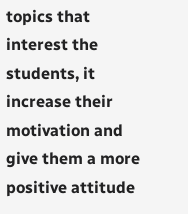topics that
interest the students, it increase their motivation and give them a more positive attitude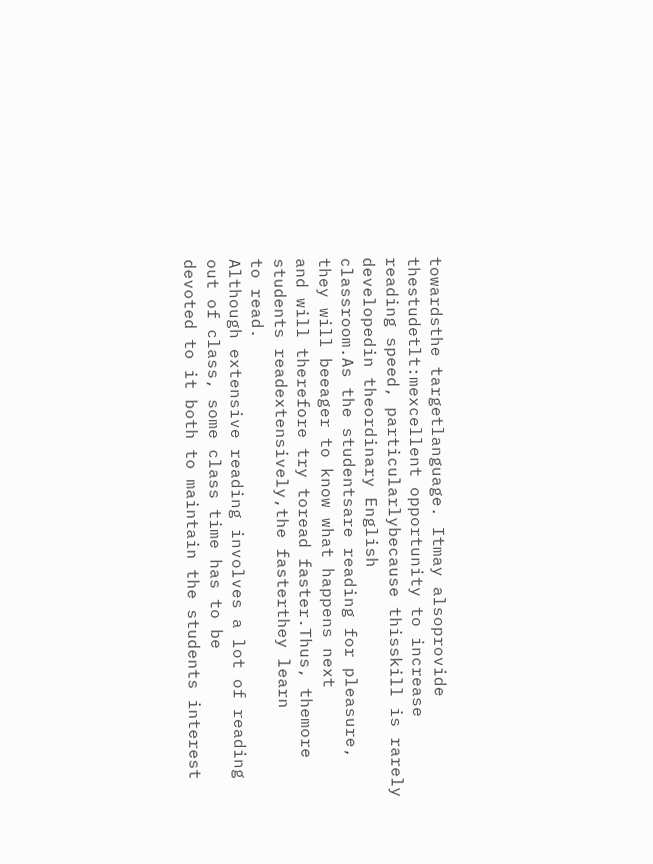towardsthe targetlanguage. Itmay alsoprovide thestudetlt:mexcellent opportunity to increase
reading speed, particularlybecause thisskill is rarely developedin theordinary English
classroom.As the studentsare reading for pleasure, they will beeager to know what happens next
and will therefore try toread faster.Thus, themore students readextensively,the fasterthey learn
to read.
Although extensive reading involves a lot of reading out of class, some class time has to be
devoted to it both to maintain the students interest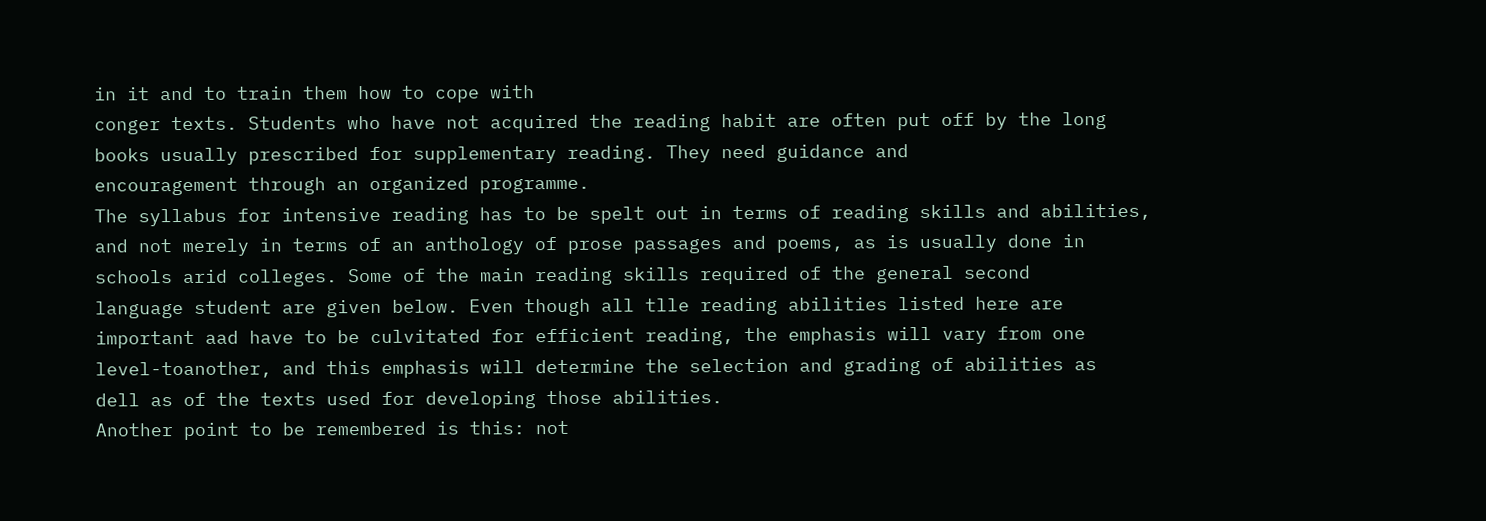in it and to train them how to cope with
conger texts. Students who have not acquired the reading habit are often put off by the long
books usually prescribed for supplementary reading. They need guidance and
encouragement through an organized programme.
The syllabus for intensive reading has to be spelt out in terms of reading skills and abilities,
and not merely in terms of an anthology of prose passages and poems, as is usually done in
schools arid colleges. Some of the main reading skills required of the general second
language student are given below. Even though all tlle reading abilities listed here are
important aad have to be culvitated for efficient reading, the emphasis will vary from one
level-toanother, and this emphasis will determine the selection and grading of abilities as
dell as of the texts used for developing those abilities.
Another point to be remembered is this: not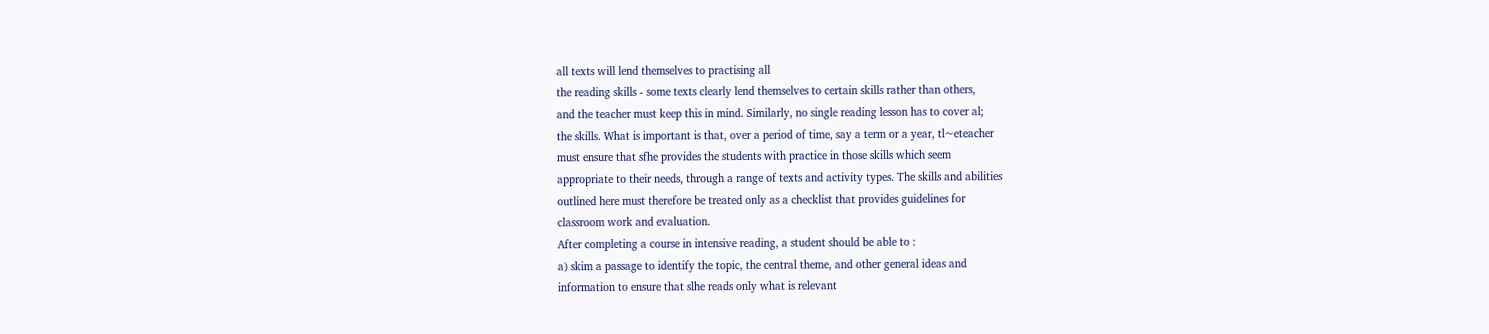all texts will lend themselves to practising all
the reading skills - some texts clearly lend themselves to certain skills rather than others,
and the teacher must keep this in mind. Similarly, no single reading lesson has to cover al;
the skills. What is important is that, over a period of time, say a term or a year, tl~eteacher
must ensure that sfhe provides the students with practice in those skills which seem
appropriate to their needs, through a range of texts and activity types. The skills and abilities
outlined here must therefore be treated only as a checklist that provides guidelines for
classroom work and evaluation.
After completing a course in intensive reading, a student should be able to :
a) skim a passage to identify the topic, the central theme, and other general ideas and
information to ensure that slhe reads only what is relevant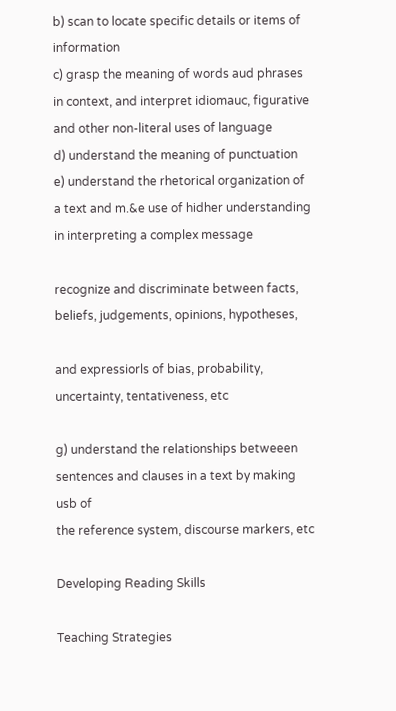b) scan to locate specific details or items of information
c) grasp the meaning of words aud phrases in context, and interpret idiomauc, figurative
and other non-literal uses of language
d) understand the meaning of punctuation
e) understand the rhetorical organization of a text and m.&e use of hidher understanding
in interpreting a complex message

recognize and discriminate between facts, beliefs, judgements, opinions, hypotheses,

and expressiorls of bias, probability, uncertainty, tentativeness, etc

g) understand the relationships betweeen sentences and clauses in a text by making usb of
the reference system, discourse markers, etc

Developing Reading Skills

Teaching Strategies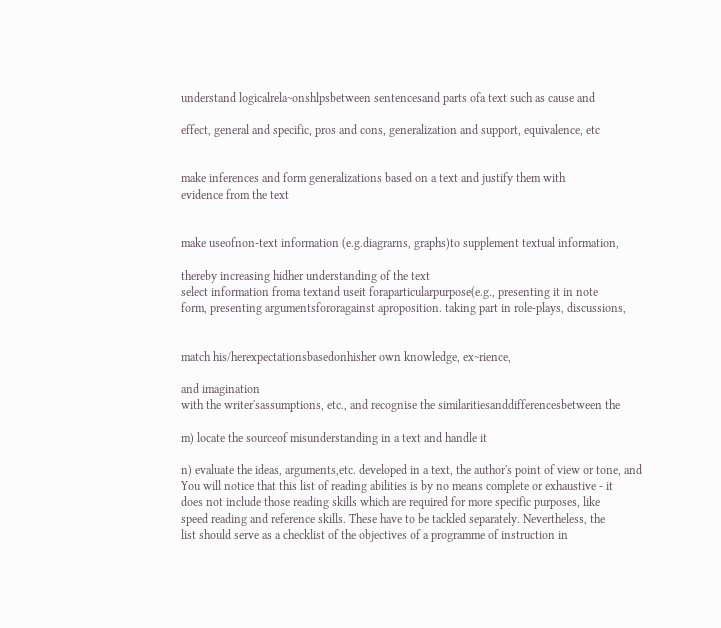understand logicalrela~onshlpsbetween sentencesand parts ofa text such as cause and

effect, general and specific, pros and cons, generalization and support, equivalence, etc


make inferences and form generalizations based on a text and justify them with
evidence from the text


make useofnon-text information (e.g.diagrarns, graphs)to supplement textual information,

thereby increasing hidher understanding of the text
select information froma textand useit foraparticularpurpose(e.g., presenting it in note
form, presenting argumentsfororagainst aproposition. taking part in role-plays, discussions,


match his/herexpectationsbasedonhisher own knowledge, ex~rience,

and imagination
with the writer'sassumptions, etc., and recognise the similaritiesanddifferencesbetween the

m) locate the sourceof misunderstanding in a text and handle it

n) evaluate the ideas, arguments,etc. developed in a text, the author's point of view or tone, and
You will notice that this list of reading abilities is by no means complete or exhaustive - it
does not include those reading skills which are required for more specific purposes, like
speed reading and reference skills. These have to be tackled separately. Nevertheless, the
list should serve as a checklist of the objectives of a programme of instruction in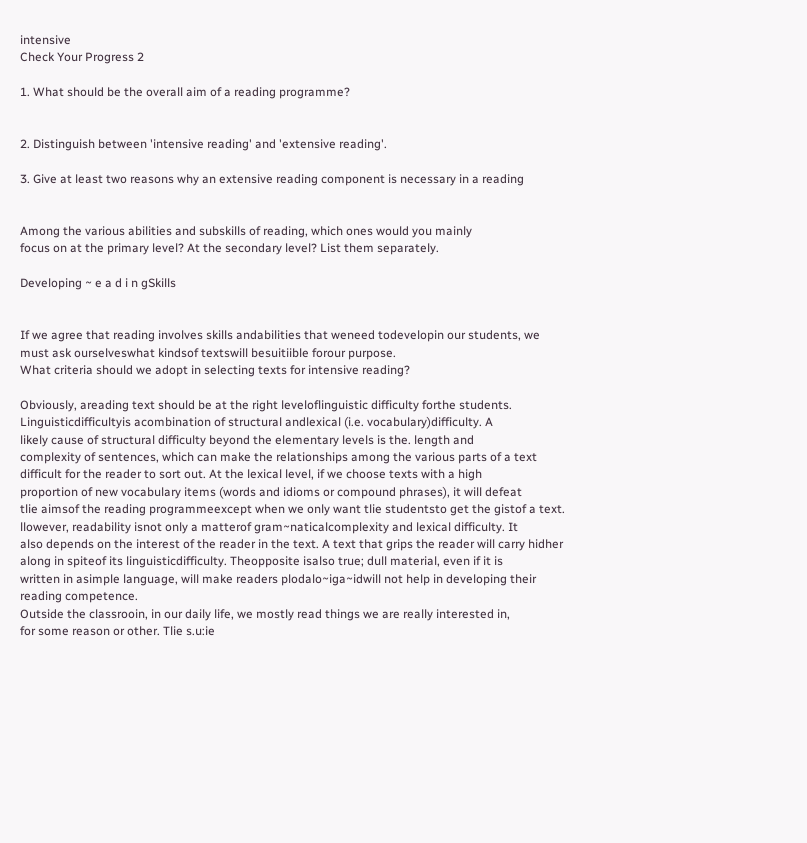intensive
Check Your Progress 2

1. What should be the overall aim of a reading programme?


2. Distinguish between 'intensive reading' and 'extensive reading'.

3. Give at least two reasons why an extensive reading component is necessary in a reading


Among the various abilities and subskills of reading, which ones would you mainly
focus on at the primary level? At the secondary level? List them separately.

Developing ~ e a d i n gSkills


If we agree that reading involves skills andabilities that weneed todevelopin our students, we
must ask ourselveswhat kindsof textswill besuitiible forour purpose.
What criteria should we adopt in selecting texts for intensive reading?

Obviously, areading text should be at the right leveloflinguistic difficulty forthe students.
Linguisticdifficultyis acombination of structural andlexical (i.e. vocabulary)difficulty. A
likely cause of structural difficulty beyond the elementary levels is the. length and
complexity of sentences, which can make the relationships among the various parts of a text
difficult for the reader to sort out. At the lexical level, if we choose texts with a high
proportion of new vocabulary items (words and idioms or compound phrases), it will defeat
tlie aimsof the reading programmeexcept when we only want tlie studentsto get the gistof a text.
llowever, readability isnot only a matterof gram~naticalcomplexity and lexical difficulty. It
also depends on the interest of the reader in the text. A text that grips the reader will carry hidher
along in spiteof its linguisticdifficulty. Theopposite isalso true; dull material, even if it is
written in asimple language, will make readers plodalo~iga~idwill not help in developing their
reading competence.
Outside the classrooin, in our daily life, we mostly read things we are really interested in,
for some reason or other. Tlie s.u:ie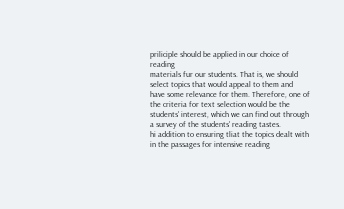priliciple should be applied in our choice of reading
materials fur our students. That is, we should select topics that would appeal to them and
have some relevance for them. Therefore, one of the criteria for text selection would be the
students' interest, which we can find out through a survey of the students' reading tastes.
hi addition to ensuring tliat the topics dealt with in the passages for intensive reading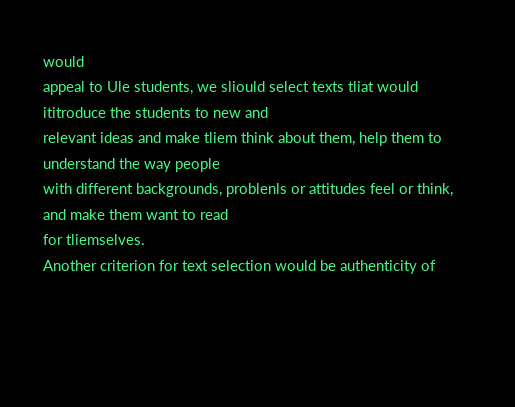would
appeal to Ule students, we sliould select texts tliat would ititroduce the students to new and
relevant ideas and make tliem think about them, help them to understand the way people
with different backgrounds, problenls or attitudes feel or think, and make them want to read
for tliemselves.
Another criterion for text selection would be authenticity of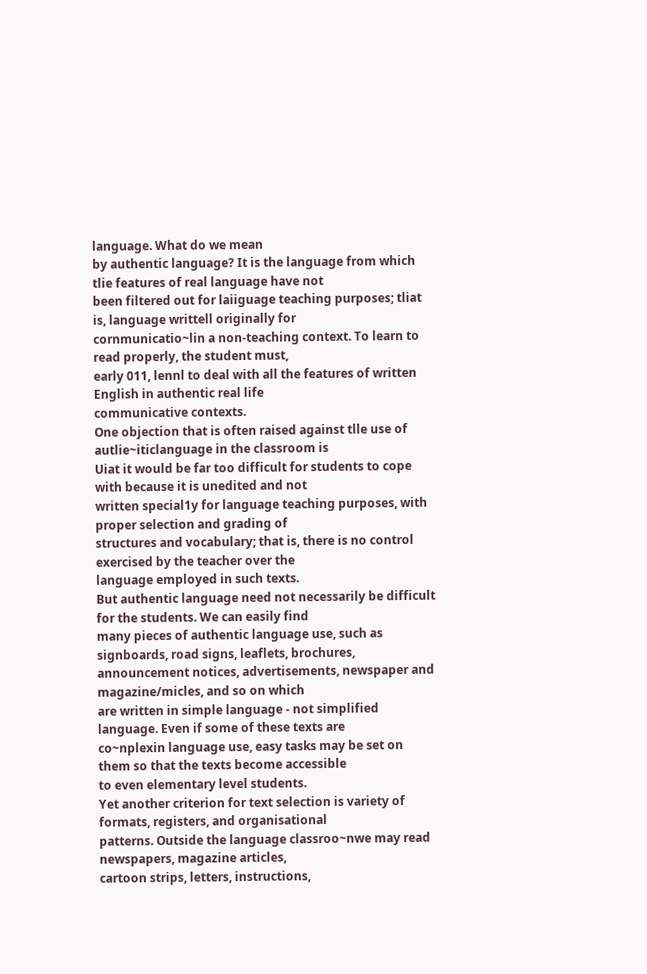language. What do we mean
by authentic language? It is the language from which tlie features of real language have not
been filtered out for laiiguage teaching purposes; tliat is, language writtell originally for
cornmunicatio~lin a non-teaching context. To learn to read properly, the student must,
early 011, lennl to deal with all the features of written English in authentic real life
communicative contexts.
One objection that is often raised against tlle use of autlie~iticlanguage in the classroom is
Uiat it would be far too difficult for students to cope with because it is unedited and not
written special1y for language teaching purposes, with proper selection and grading of
structures and vocabulary; that is, there is no control exercised by the teacher over the
language employed in such texts.
But authentic language need not necessarily be difficult for the students. We can easily find
many pieces of authentic language use, such as signboards, road signs, leaflets, brochures,
announcement notices, advertisements, newspaper and magazine/micles, and so on which
are written in simple language - not simplified language. Even if some of these texts are
co~nplexin language use, easy tasks may be set on them so that the texts become accessible
to even elementary level students.
Yet another criterion for text selection is variety of formats, registers, and organisational
patterns. Outside the language classroo~nwe may read newspapers, magazine articles,
cartoon strips, letters, instructions,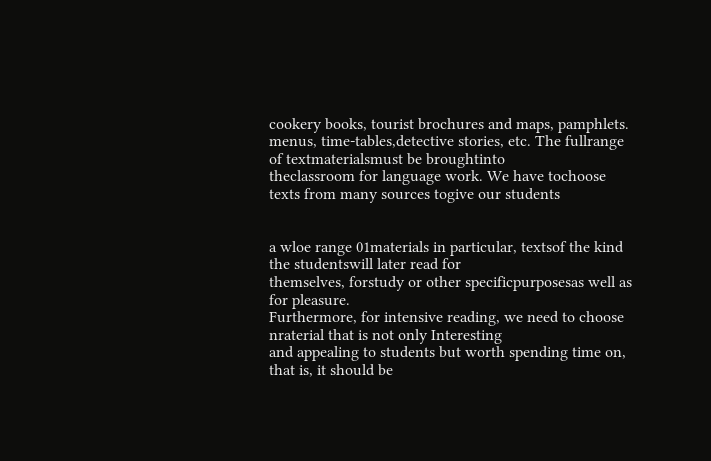cookery books, tourist brochures and maps, pamphlets.
menus, time-tables,detective stories, etc. The fullrange of textmaterialsmust be broughtinto
theclassroom for language work. We have tochoose texts from many sources togive our students


a wloe range 01materials in particular, textsof the kind the studentswill later read for
themselves, forstudy or other specificpurposesas well as for pleasure.
Furthermore, for intensive reading, we need to choose nraterial that is not only Interesting
and appealing to students but worth spending time on, that is, it should be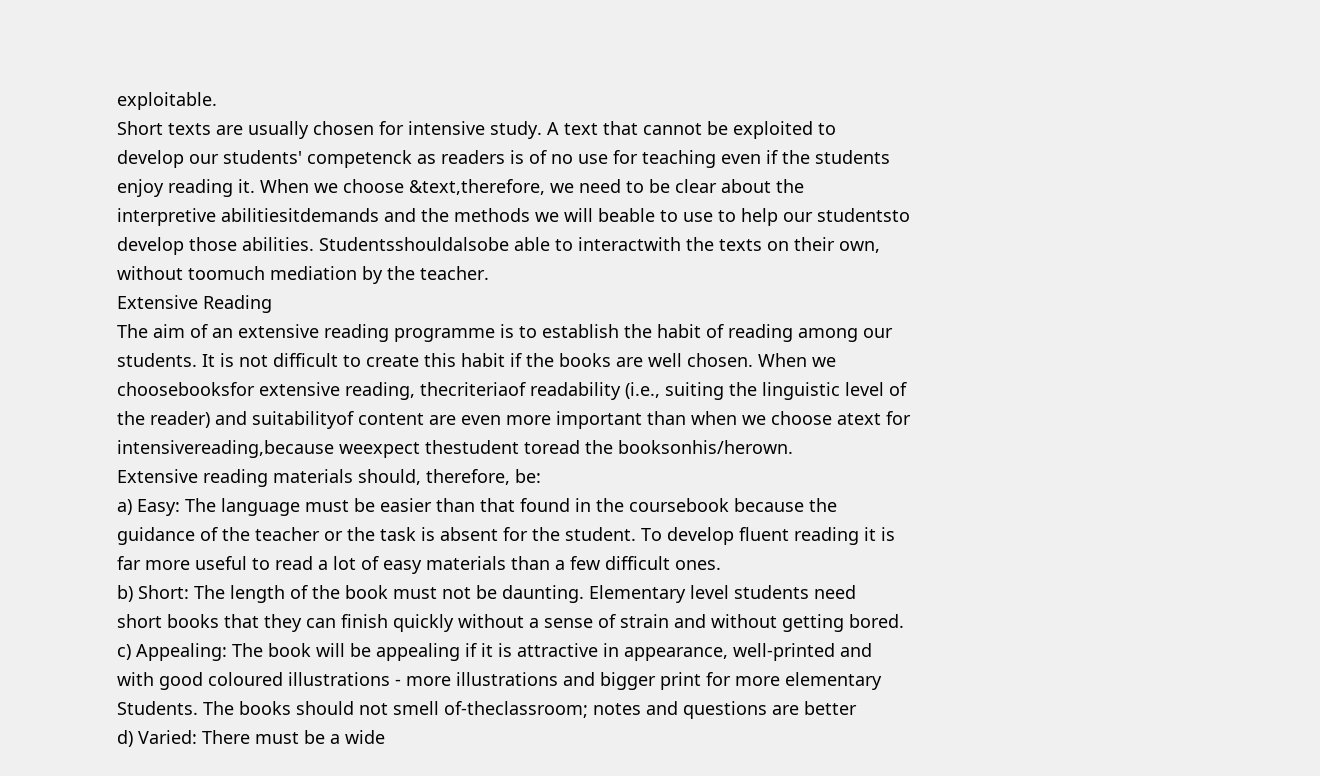exploitable.
Short texts are usually chosen for intensive study. A text that cannot be exploited to
develop our students' competenck as readers is of no use for teaching even if the students
enjoy reading it. When we choose &text,therefore, we need to be clear about the
interpretive abilitiesitdemands and the methods we will beable to use to help our studentsto
develop those abilities. Studentsshouldalsobe able to interactwith the texts on their own,
without toomuch mediation by the teacher.
Extensive Reading
The aim of an extensive reading programme is to establish the habit of reading among our
students. It is not difficult to create this habit if the books are well chosen. When we
choosebooksfor extensive reading, thecriteriaof readability (i.e., suiting the linguistic level of
the reader) and suitabilityof content are even more important than when we choose atext for
intensivereading,because weexpect thestudent toread the booksonhis/herown.
Extensive reading materials should, therefore, be:
a) Easy: The language must be easier than that found in the coursebook because the
guidance of the teacher or the task is absent for the student. To develop fluent reading it is
far more useful to read a lot of easy materials than a few difficult ones.
b) Short: The length of the book must not be daunting. Elementary level students need
short books that they can finish quickly without a sense of strain and without getting bored.
c) Appealing: The book will be appealing if it is attractive in appearance, well-printed and
with good coloured illustrations - more illustrations and bigger print for more elementary
Students. The books should not smell of-theclassroom; notes and questions are better
d) Varied: There must be a wide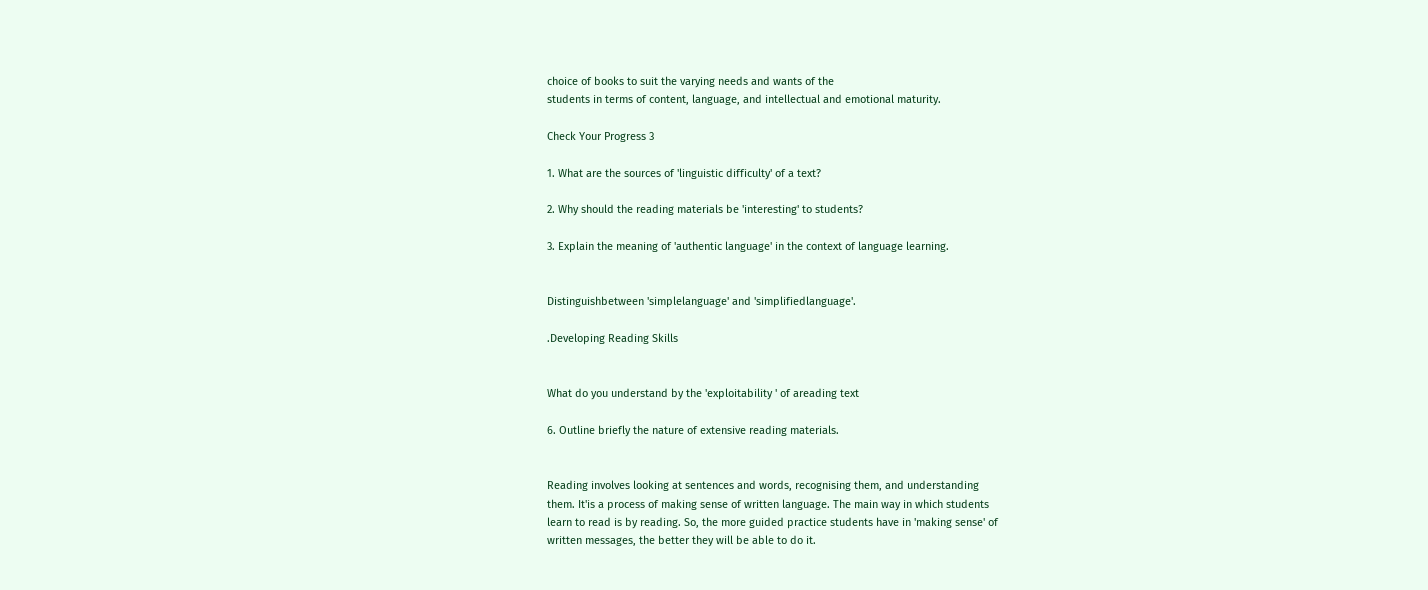choice of books to suit the varying needs and wants of the
students in terms of content, language, and intellectual and emotional maturity.

Check Your Progress 3

1. What are the sources of 'linguistic difficulty' of a text?

2. Why should the reading materials be 'interesting' to students?

3. Explain the meaning of 'authentic language' in the context of language learning.


Distinguishbetween 'simplelanguage' and 'simplifiedlanguage'.

.Developing Reading Skills


What do you understand by the 'exploitability ' of areading text

6. Outline briefly the nature of extensive reading materials.


Reading involves looking at sentences and words, recognising them, and understanding
them. It'is a process of making sense of written language. The main way in which students
learn to read is by reading. So, the more guided practice students have in 'making sense' of
written messages, the better they will be able to do it.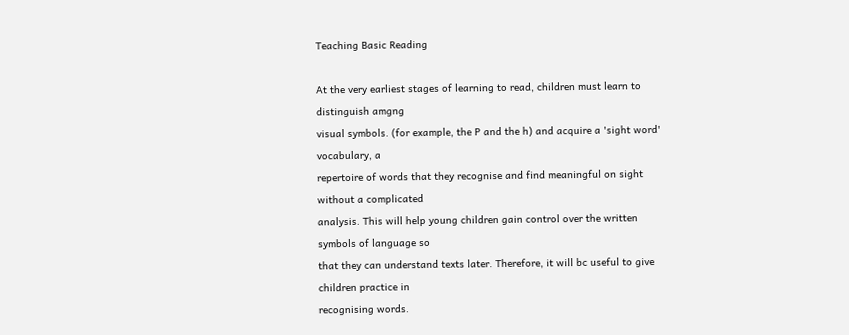Teaching Basic Reading

At the very earliest stages of learning to read, children must learn to distinguish amgng
visual symbols. (for example, the P and the h) and acquire a 'sight word' vocabulary, a
repertoire of words that they recognise and find meaningful on sight without a complicated
analysis. This will help young children gain control over the written symbols of language so
that they can understand texts later. Therefore, it will bc useful to give children practice in
recognising words.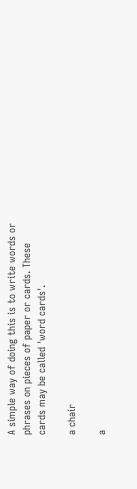A simple way of doing this is to write words or phrases on pieces of paper or cards. These
cards may be called 'word cards'.

a chair

a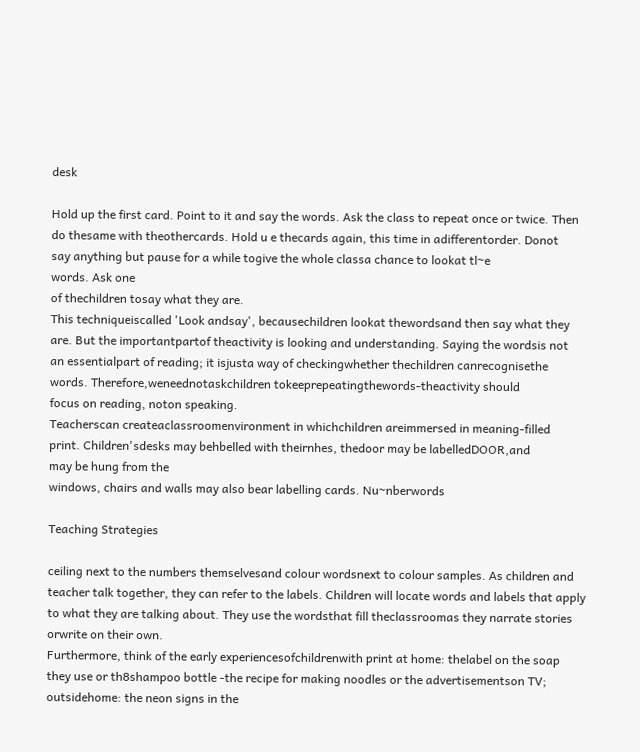desk

Hold up the first card. Point to it and say the words. Ask the class to repeat once or twice. Then
do thesame with theothercards. Hold u e thecards again, this time in adifferentorder. Donot
say anything but pause for a while togive the whole classa chance to lookat tl~e
words. Ask one
of thechildren tosay what they are.
This techniqueiscalled 'Look andsay', becausechildren lookat thewordsand then say what they
are. But the importantpartof theactivity is looking and understanding. Saying the wordsis not
an essentialpart of reading; it isjusta way of checkingwhether thechildren canrecognisethe
words. Therefore,weneednotaskchildren tokeeprepeatingthewords-theactivity should
focus on reading, noton speaking.
Teacherscan createaclassroomenvironment in whichchildren areimmersed in meaning-filled
print. Children'sdesks may behbelled with theirnhes, thedoor may be labelledDOOR,and
may be hung from the
windows, chairs and walls may also bear labelling cards. Nu~nberwords

Teaching Strategies

ceiling next to the numbers themselvesand colour wordsnext to colour samples. As children and
teacher talk together, they can refer to the labels. Children will locate words and labels that apply
to what they are talking about. They use the wordsthat fill theclassroomas they narrate stories
orwrite on their own.
Furthermore, think of the early experiencesofchildrenwith print at home: thelabel on the soap
they use or th8shampoo bottle -the recipe for making noodles or the advertisementson TV;
outsidehome: the neon signs in the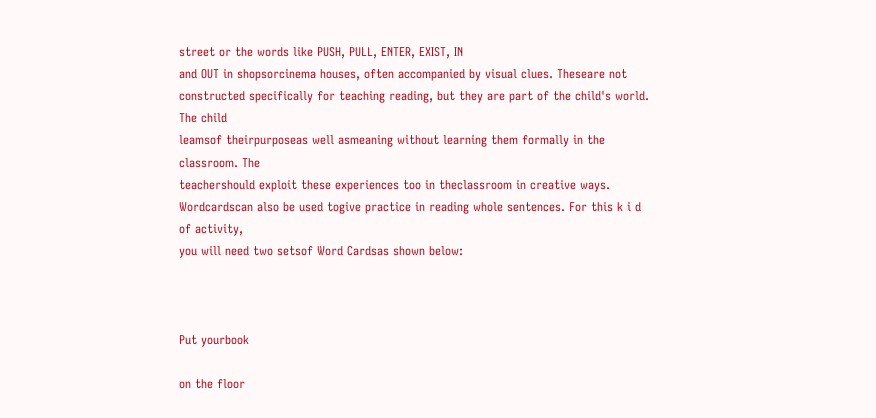street or the words like PUSH, PULL, ENTER, EXIST, IN
and OUT in shopsorcinema houses, often accompanied by visual clues. Theseare not
constructed specifically for teaching reading, but they are part of the child's world. The child
leamsof theirpurposeas well asmeaning without learning them formally in the classroom. The
teachershould exploit these experiences too in theclassroom in creative ways.
Wordcardscan also be used togive practice in reading whole sentences. For this k i d of activity,
you will need two setsof Word Cardsas shown below:



Put yourbook

on the floor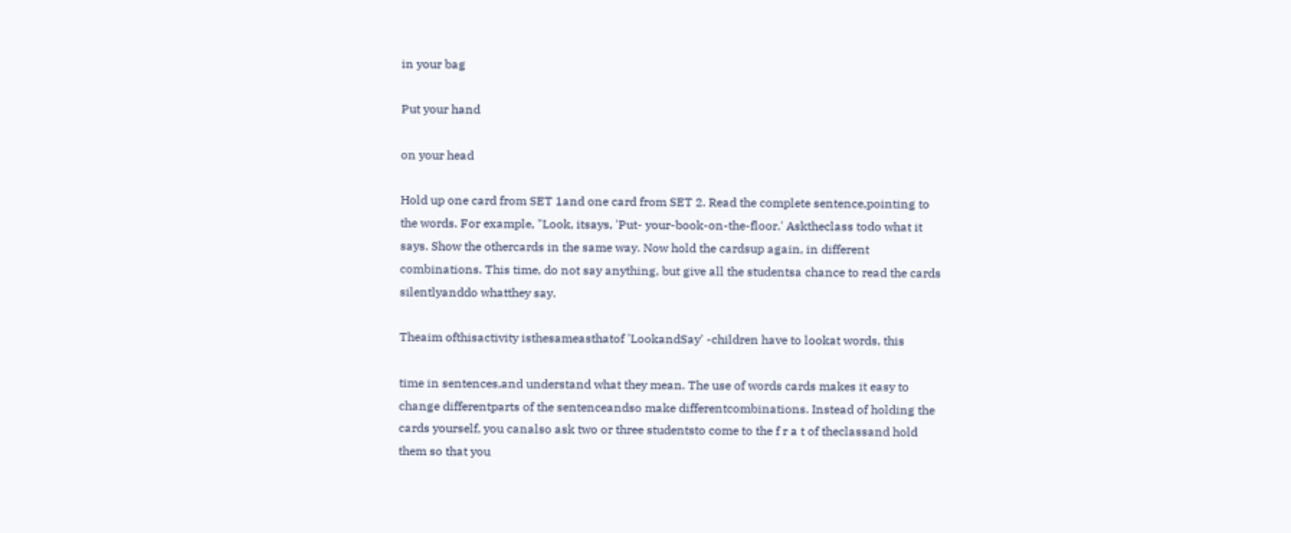in your bag

Put your hand

on your head

Hold up one card from SET 1and one card from SET 2. Read the complete sentence,pointing to
the words. For example, "Look, itsays, 'Put- your-book-on-the-floor.' Asktheclass todo what it
says. Show the othercards in the same way. Now hold the cardsup again, in different
combinations. This time, do not say anything, but give all the studentsa chance to read the cards
silentlyanddo whatthey say.

Theaim ofthisactivity isthesameasthatof 'LookandSay' -children have to lookat words, this

time in sentences,and understand what they mean. The use of words cards makes it easy to
change differentparts of the sentenceandso make differentcombinations. Instead of holding the
cards yourself, you canalso ask two or three studentsto come to the f r a t of theclassand hold
them so that you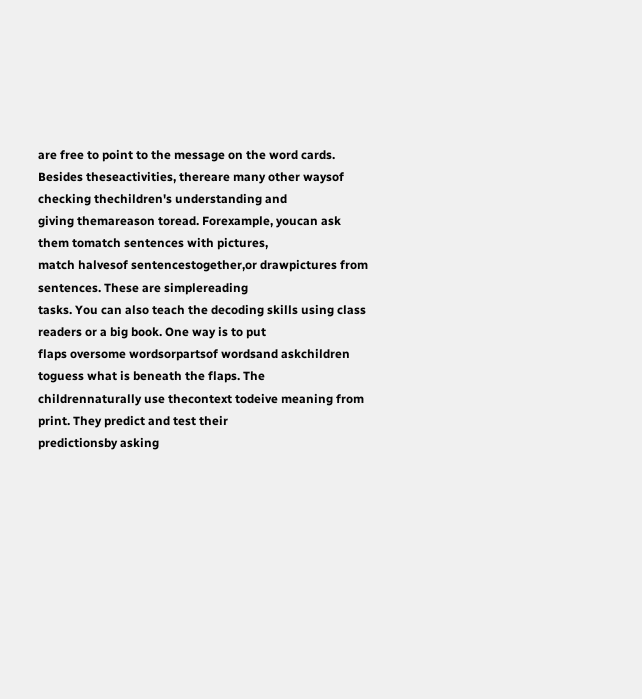are free to point to the message on the word cards.
Besides theseactivities, thereare many other waysof checking thechildren's understanding and
giving themareason toread. Forexample, youcan ask them tomatch sentences with pictures,
match halvesof sentencestogether,or drawpictures from sentences. These are simplereading
tasks. You can also teach the decoding skills using class readers or a big book. One way is to put
flaps oversome wordsorpartsof wordsand askchildren toguess what is beneath the flaps. The
childrennaturally use thecontext todeive meaning from print. They predict and test their
predictionsby asking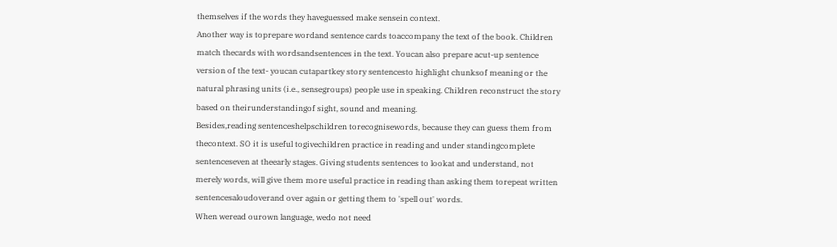themselves if the words they haveguessed make sensein context.
Another way is toprepare wordand sentence cards toaccompany the text of the book. Children
match thecards with wordsandsentences in the text. Youcan also prepare acut-up sentence
version of the text- youcan cutapartkey story sentencesto highlight chunksof meaning or the
natural phrasing units (i.e., sensegroups) people use in speaking. Children reconstruct the story
based on theirunderstandingof sight, sound and meaning.
Besides,reading sentenceshelpschildren torecognisewords, because they can guess them from
thecontext. SO it is useful togivechildren practice in reading and under standingcomplete
sentenceseven at theearly stages. Giving students sentences to lookat and understand, not
merely words, will give them more useful practice in reading than asking them torepeat written
sentencesaloudoverand over again or getting them to 'spell out' words.
When weread ourown language, wedo not need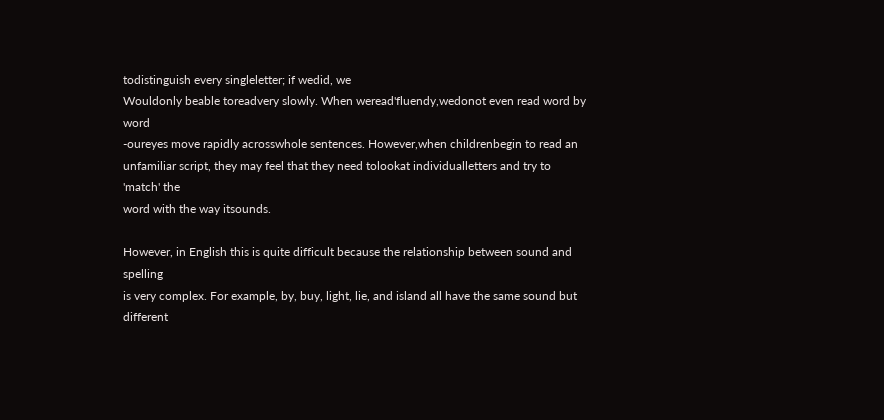todistinguish every singleletter; if wedid, we
Wouldonly beable toreadvery slowly. When weread'fluendy,wedonot even read word by word
-oureyes move rapidly acrosswhole sentences. However,when childrenbegin to read an
unfamiliar script, they may feel that they need tolookat individualletters and try to 'match' the
word with the way itsounds.

However, in English this is quite difficult because the relationship between sound and spelling
is very complex. For example, by, buy, light, lie, and island all have the same sound but
different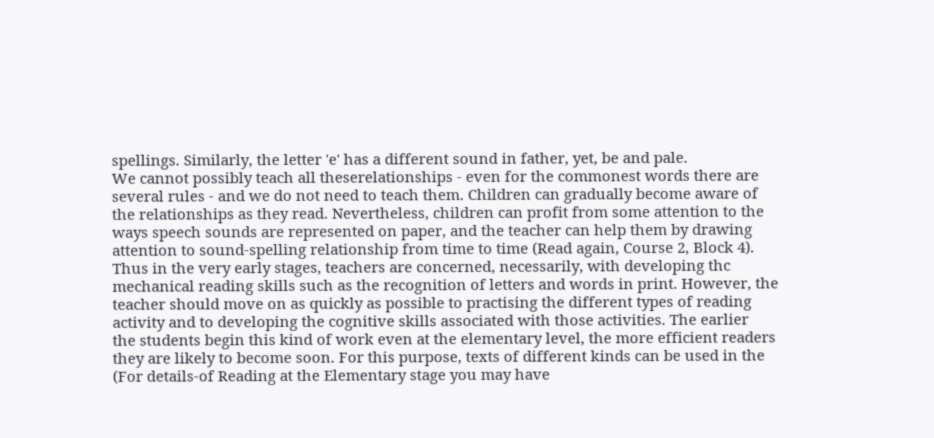spellings. Similarly, the letter 'e' has a different sound in father, yet, be and pale.
We cannot possibly teach all theserelationships - even for the commonest words there are
several rules - and we do not need to teach them. Children can gradually become aware of
the relationships as they read. Nevertheless, children can profit from some attention to the
ways speech sounds are represented on paper, and the teacher can help them by drawing
attention to sound-spelling relationship from time to time (Read again, Course 2, Block 4).
Thus in the very early stages, teachers are concerned, necessarily, with developing thc
mechanical reading skills such as the recognition of letters and words in print. However, the
teacher should move on as quickly as possible to practising the different types of reading
activity and to developing the cognitive skills associated with those activities. The earlier
the students begin this kind of work even at the elementary level, the more efficient readers
they are likely to become soon. For this purpose, texts of different kinds can be used in the
(For details-of Reading at the Elementary stage you may have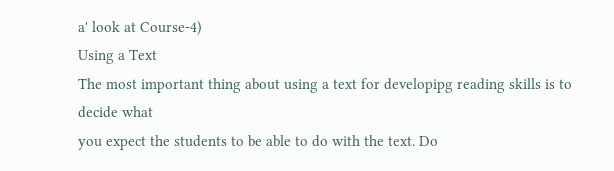a' look at Course-4)
Using a Text
The most important thing about using a text for developipg reading skills is to decide what
you expect the students to be able to do with the text. Do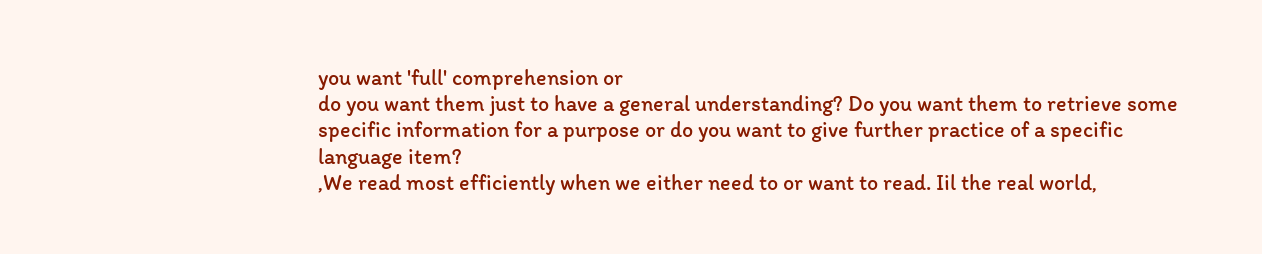you want 'full' comprehension or
do you want them just to have a general understanding? Do you want them to retrieve some
specific information for a purpose or do you want to give further practice of a specific
language item?
,We read most efficiently when we either need to or want to read. Iil the real world,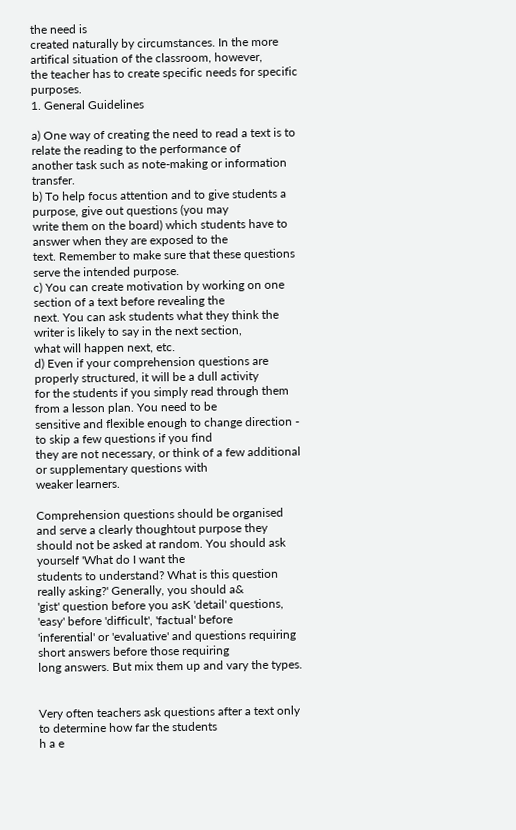the need is
created naturally by circumstances. In the more artifical situation of the classroom, however,
the teacher has to create specific needs for specific purposes.
1. General Guidelines

a) One way of creating the need to read a text is to relate the reading to the performance of
another task such as note-making or information transfer.
b) To help focus attention and to give students a purpose, give out questions (you may
write them on the board) which students have to answer when they are exposed to the
text. Remember to make sure that these questions serve the intended purpose.
c) You can create motivation by working on one section of a text before revealing the
next. You can ask students what they think the writer is likely to say in the next section,
what will happen next, etc.
d) Even if your comprehension questions are properly structured, it will be a dull activity
for the students if you simply read through them from a lesson plan. You need to be
sensitive and flexible enough to change direction - to skip a few questions if you find
they are not necessary, or think of a few additional or supplementary questions with
weaker learners.

Comprehension questions should be organised and serve a clearly thoughtout purpose they should not be asked at random. You should ask yourself 'What do I want the
students to understand? What is this question really asking?' Generally, you should a&
'gist' question before you asK 'detail' questions, 'easy' before 'difficult', 'factual' before
'inferential' or 'evaluative' and questions requiring short answers before those requiring
long answers. But mix them up and vary the types.


Very often teachers ask questions after a text only to determine how far the students
h a e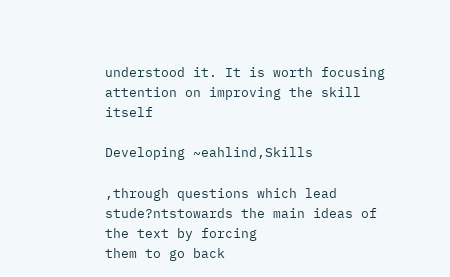understood it. It is worth focusing attention on improving the skill itself

Developing ~eahlind,Skills

,through questions which lead stude?ntstowards the main ideas of the text by forcing
them to go back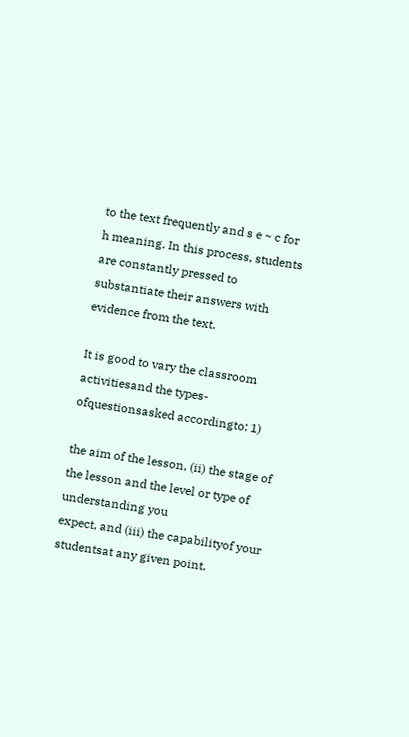to the text frequently and s e ~ c for
h meaning. In this process, students
are constantly pressed to substantiate their answers with evidence from the text.

It is good to vary the classroom activitiesand the types-ofquestionsasked accordingto: 1)

the aim of the lesson, (ii) the stage of the lesson and the level or type of understanding you
expect, and (iii) the capabilityof your studentsat any given point.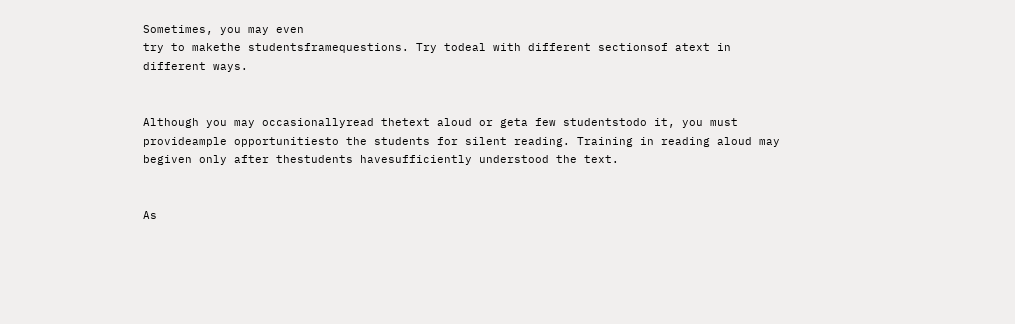Sometimes, you may even
try to makethe studentsframequestions. Try todeal with different sectionsof atext in
different ways.


Although you may occasionallyread thetext aloud or geta few studentstodo it, you must
provideample opportunitiesto the students for silent reading. Training in reading aloud may
begiven only after thestudents havesufficiently understood the text.


As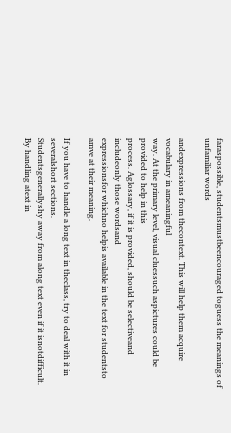faraspossible, studentsmustbeencouraged toguess the meanings of unfamiliar words

andexpressions from thecontext. This will help them acquire vocabulary in ameaningful
way. At the primary level, visual cluessuch aspictures could be provided to help in this
process. Aglossary, if it is provided, should be selectiveand includeonly those wordsand
expressionsfor whichno helpis available in the text for studentsto amve at their meaning.

If you have to handle a long text in theclass, try to deal with it in severalshort sections.
Studentsgenerallyshy away from along text even if it isnotdifficult. By handling atext in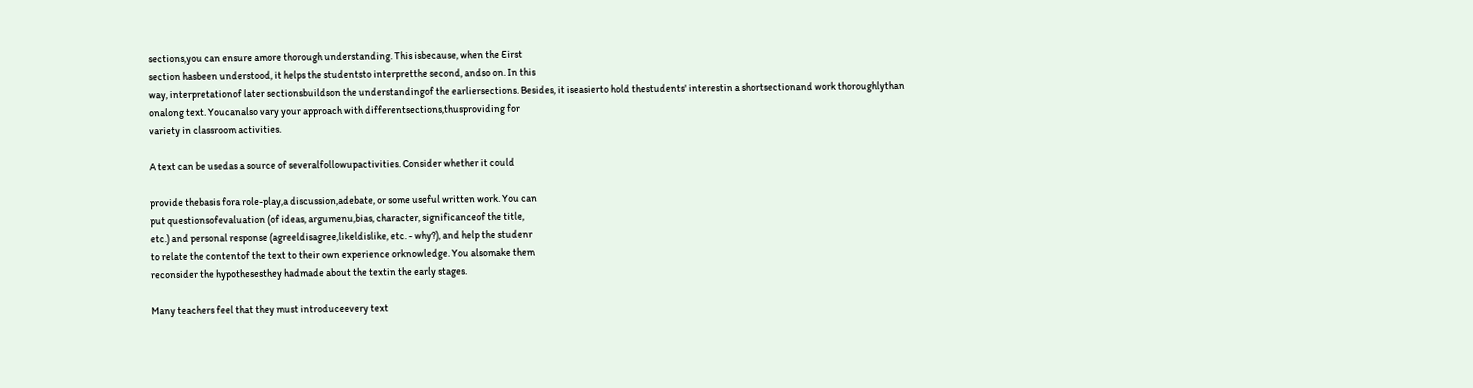sections,you can ensure amore thorough understanding. This isbecause, when the Eirst
section hasbeen understood, it helps the studentsto interpretthe second, andso on. In this
way, interpretationof later sectionsbuildson the understandingof the earliersections. Besides, it iseasierto hold thestudents' interestin a shortsectionand work thoroughlythan
onalong text. Youcanalso vary your approach with differentsections,thusproviding for
variety in classroom activities.

A text can be usedas a source of severalfollowupactivities. Consider whether it could

provide thebasis fora role-play,a discussion,adebate, or some useful written work. You can
put questionsofevaluation (of ideas, argumenu,bias, character, significanceof the title,
etc.) and personal response (agreeldisagree,likeldislike, etc. - why?), and help the studenr
to relate the contentof the text to their own experience orknowledge. You alsomake them
reconsider the hypothesesthey hadmade about the textin the early stages.

Many teachers feel that they must introduceevery text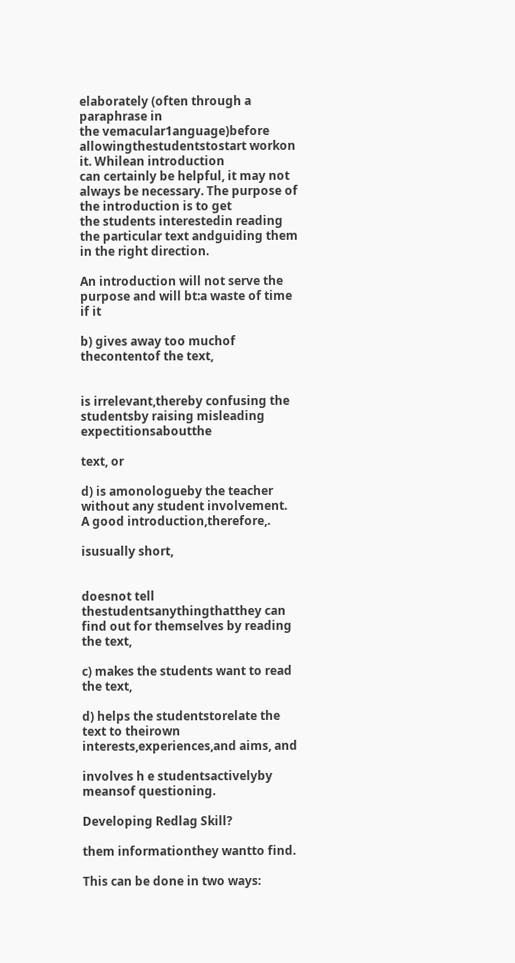elaborately (often through a paraphrase in
the vemacular1anguage)before allowingthestudentstostart workon it. Whilean introduction
can certainly be helpful, it may not always be necessary. The purpose of the introduction is to get
the students interestedin reading the particular text andguiding them in the right direction.

An introduction will not serve the purpose and will bt:a waste of time if it

b) gives away too muchof thecontentof the text,


is irrelevant,thereby confusing the studentsby raising misleading expectitionsaboutthe

text, or

d) is amonologueby the teacher without any student involvement.
A good introduction,therefore,.

isusually short,


doesnot tell thestudentsanythingthatthey can find out for themselves by reading the text,

c) makes the students want to read the text,

d) helps the studentstorelate the text to theirown interests,experiences,and aims, and

involves h e studentsactivelyby meansof questioning.

Developing Redlag Skill?

them informationthey wantto find.

This can be done in two ways: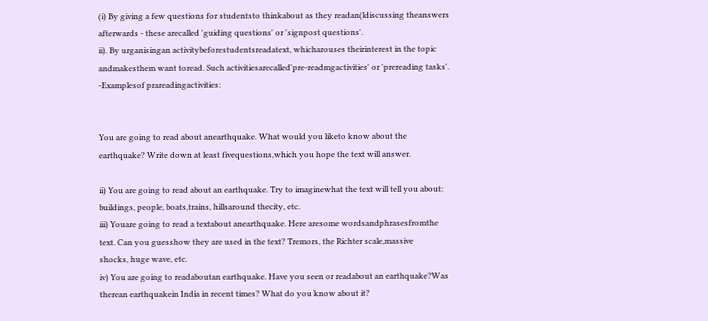(i) By giving a few questions for studentsto thinkabout as they readan(ldiscussing theanswers
afterwards - these arecalled 'guiding questions' or 'signpost questions'.
ii). By urganisingan activitybeforestudentsreadatext, whicharouses theirinterest in the topic
andmakesthem want toread. Such activitiesarecalled'pre-readmgactivities' or 'prereading tasks'.
-Examplesof prareadingactivities:


You are going to read about anearthquake. What would you liketo know about the
earthquake? Write down at least fivequestions,which you hope the text will answer.

ii) You are going to read about an earthquake. Try to imaginewhat the text will tell you about:
buildings, people, boats,trains, hillsaround thecity, etc.
iii) Youare going to read a textabout anearthquake. Here aresome wordsandphrasesfromthe
text. Can you guesshow they are used in the text? Tremors, the Richter scale,massive
shocks, huge wave, etc.
iv) You are going to readaboutan earthquake. Have you seen or readabout an earthquake?Was
therean earthquakein India in recent times? What do you know about it?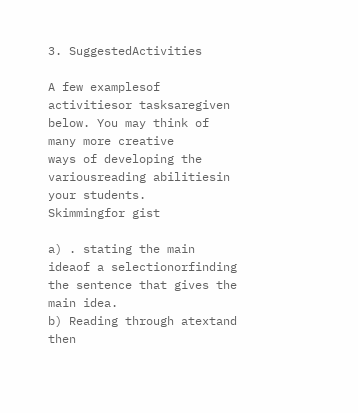3. SuggestedActivities

A few examplesof activitiesor tasksaregiven below. You may think of many more creative
ways of developing the variousreading abilitiesin your students.
Skimmingfor gist

a) . stating the main ideaof a selectionorfinding the sentence that gives the main idea.
b) Reading through atextand then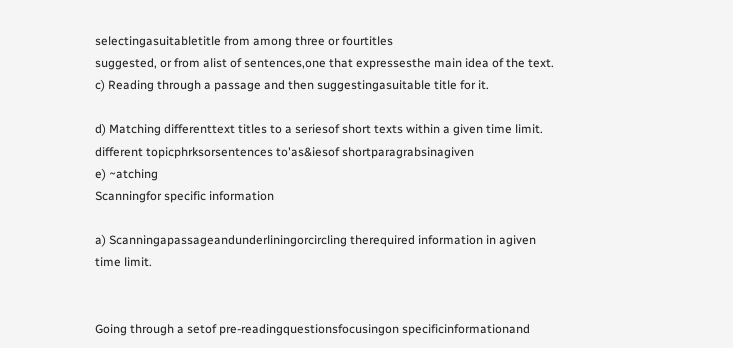selectingasuitabletitle from among three or fourtitles
suggested, or from alist of sentences,one that expressesthe main idea of the text.
c) Reading through a passage and then suggestingasuitable title for it.

d) Matching differenttext titles to a seriesof short texts within a given time limit.
different topicphrksorsentences to'as&iesof shortparagrabsinagiven
e) ~atching
Scanningfor specific information

a) Scanningapassageandunderliningorcircling therequired information in agiven time limit.


Going through a setof pre-readingquestionsfocusingon specificinformationand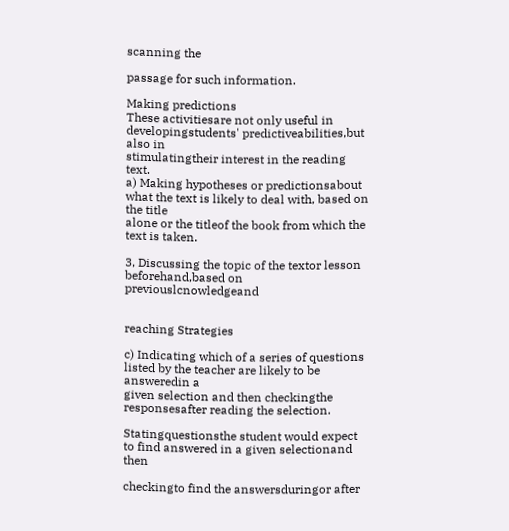scanning the

passage for such information.

Making predictions
These activitiesare not only useful in developingstudents' predictiveabilities,but also in
stimulatingtheir interest in the reading text.
a) Making hypotheses or predictionsabout what the text is likely to deal with, based on the title
alone or the titleof the book from which the text is taken.

3, Discussing the topic of the textor lesson beforehand,based on previouslcnowledgeand


reaching Strategies

c) Indicating which of a series of questions listed by the teacher are likely to be answeredin a
given selection and then checkingthe responsesafter reading the selection.

Statingquestionsthe student would expect to find answered in a given selectionand then

checkingto find the answersduringor after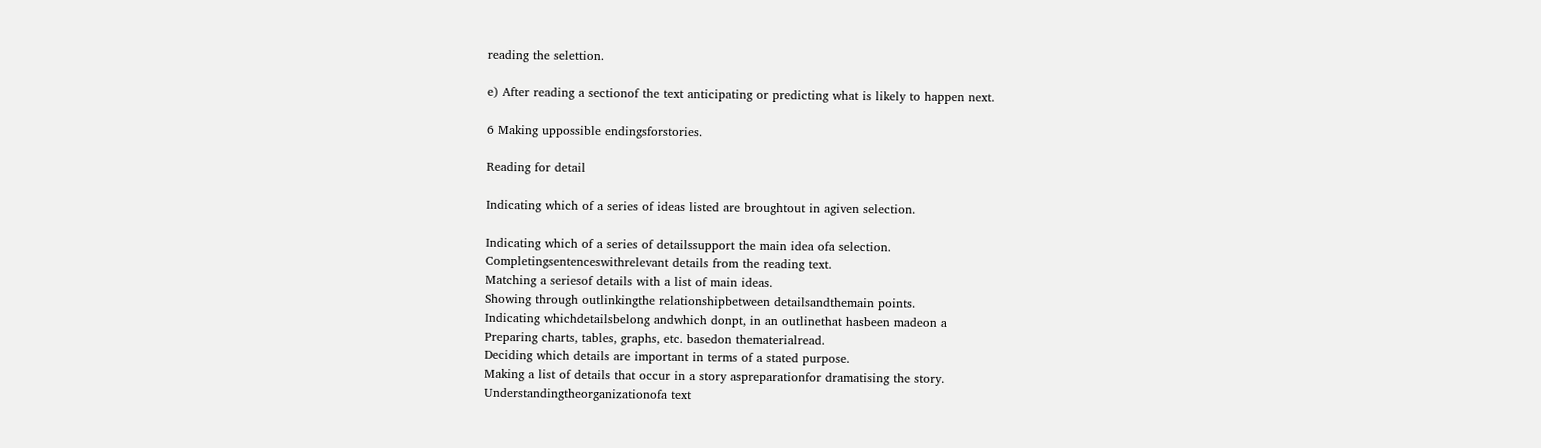reading the selettion.

e) After reading a sectionof the text anticipating or predicting what is likely to happen next.

6 Making uppossible endingsforstories.

Reading for detail

Indicating which of a series of ideas listed are broughtout in agiven selection.

Indicating which of a series of detailssupport the main idea ofa selection.
Completingsentenceswithrelevant details from the reading text.
Matching a seriesof details with a list of main ideas.
Showing through outlinkingthe relationshipbetween detailsandthemain points.
Indicating whichdetailsbelong andwhich donpt, in an outlinethat hasbeen madeon a
Preparing charts, tables, graphs, etc. basedon thematerialread.
Deciding which details are important in terms of a stated purpose.
Making a list of details that occur in a story aspreparationfor dramatising the story.
Understandingtheorganizationofa text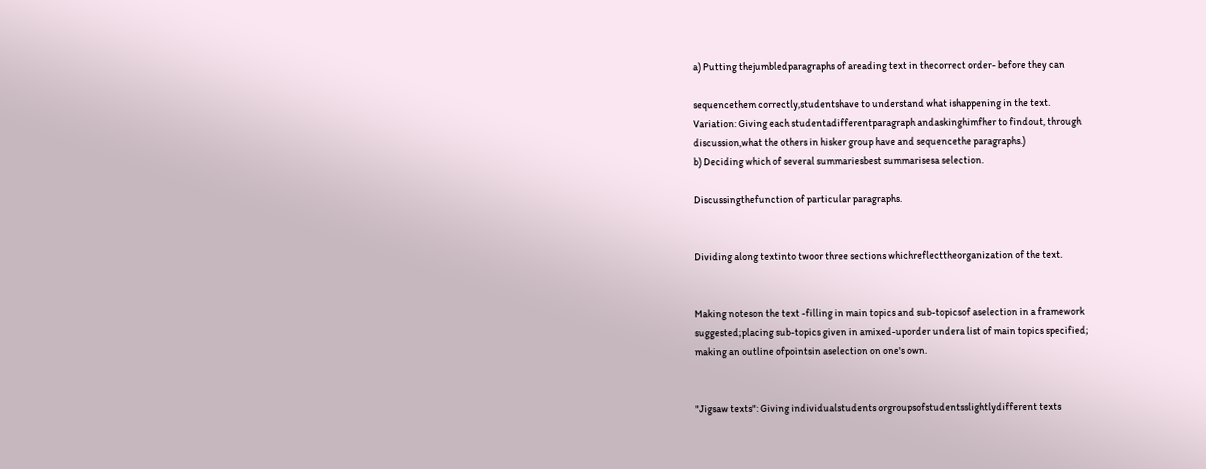a) Putting thejumbledparagraphs of areading text in thecorrect order- before they can

sequencethem correctly,studentshave to understand what ishappening in the text.
Variation: Giving each studentadifferentparagraph andaskinghimfher to findout, through
discussion,what the others in hisker group have and sequencethe paragraphs.)
b) Deciding which of several summariesbest summarisesa selection.

Discussingthefunction of particular paragraphs.


Dividing along textinto twoor three sections whichreflecttheorganization of the text.


Making noteson the text -filling in main topics and sub-topicsof aselection in a framework
suggested;placing sub-topics given in amixed-uporder undera list of main topics specified;
making an outline ofpointsin aselection on one's own.


"Jigsaw texts": Giving individualstudents orgroupsofstudentsslightlydifferent texts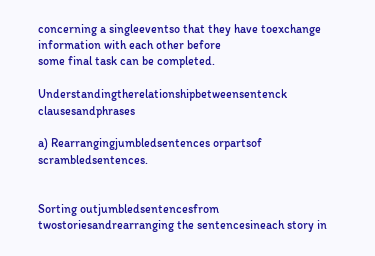concerning a singleeventso that they have toexchange information with each other before
some final task can be completed.

Understandingtherelationshipbetweensentenck clausesandphrases

a) Rearrangingjumbledsentences orpartsof scrambledsentences.


Sorting outjumbledsentencesfrom twostoriesandrearranging the sentencesineach story in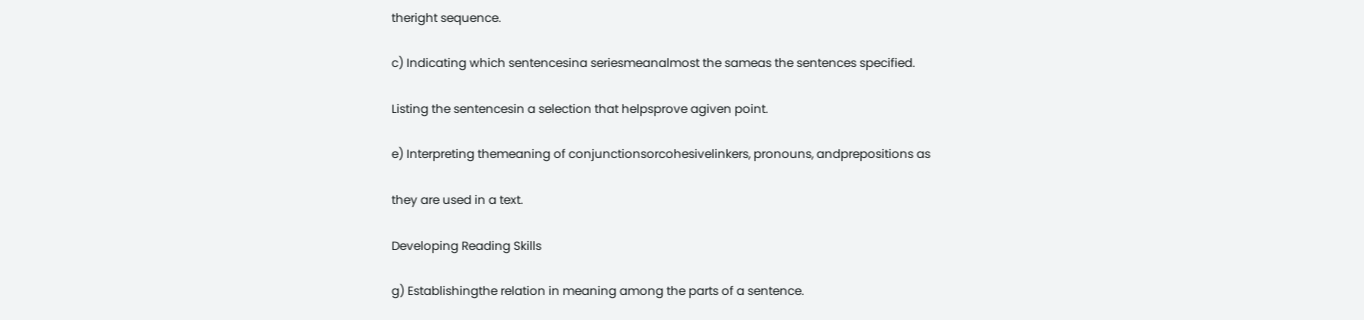theright sequence.

c) Indicating which sentencesina seriesmeanalmost the sameas the sentences specified.

Listing the sentencesin a selection that helpsprove agiven point.

e) Interpreting themeaning of conjunctionsorcohesivelinkers, pronouns, andprepositions as

they are used in a text.

Developing Reading Skills

g) Establishingthe relation in meaning among the parts of a sentence.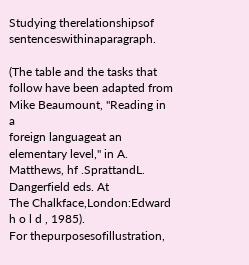Studying therelationshipsof sentenceswithinaparagraph.

(The table and the tasks that follow have been adapted from Mike Beaumount, "Reading in a
foreign languageat an elementary level," in A. Matthews, hf .SprattandL. Dangerfield eds. At
The Chalkface,London:Edward h o l d , 1985).
For thepurposesofillustration,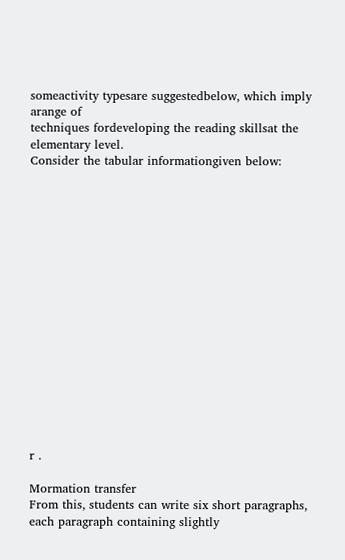someactivity typesare suggestedbelow, which imply arange of
techniques fordeveloping the reading skillsat the elementary level.
Consider the tabular informationgiven below:

















r .

Mormation transfer
From this, students can write six short paragraphs, each paragraph containing slightly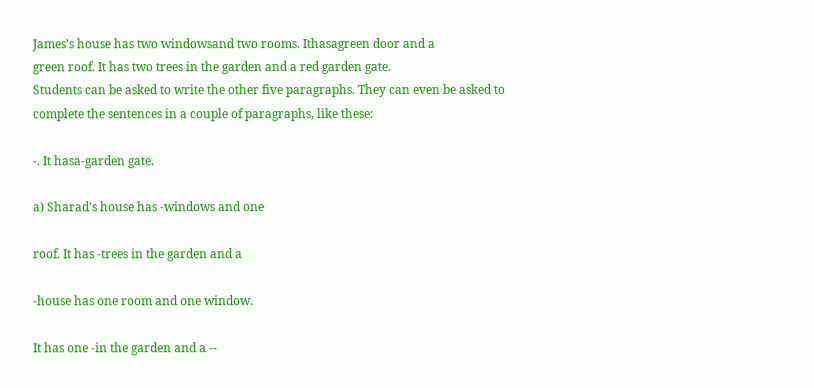James's house has two windowsand two rooms. Ithasagreen door and a
green roof. It has two trees in the garden and a red garden gate.
Students can be asked to write the other five paragraphs. They can even be asked to
complete the sentences in a couple of paragraphs, like these:

-. It hasa-garden gate.

a) Sharad's house has -windows and one

roof. It has -trees in the garden and a

-house has one room and one window.

It has one -in the garden and a --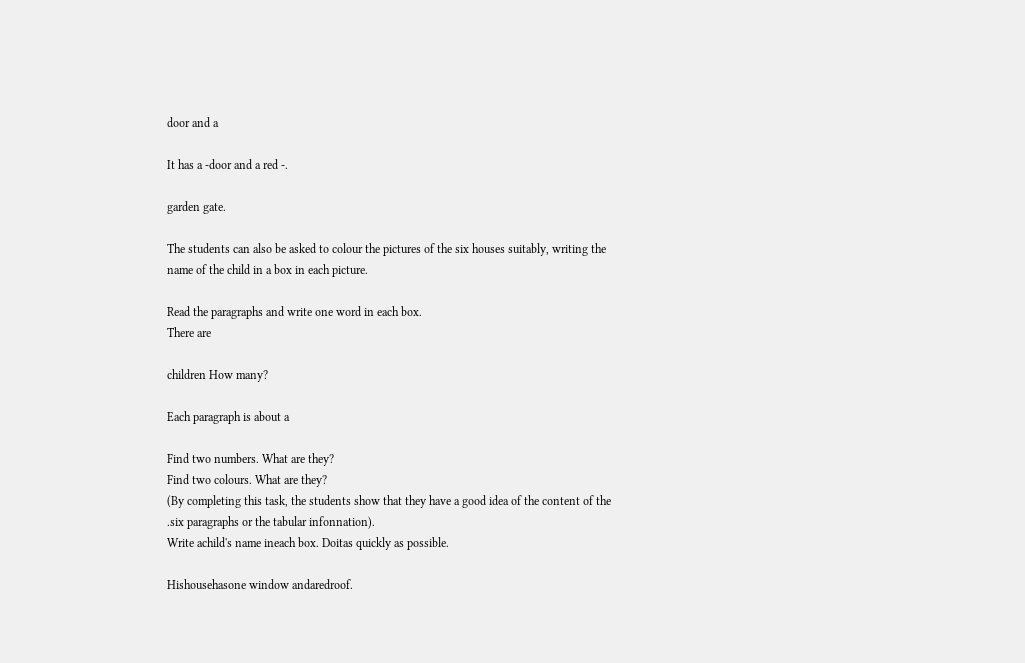door and a

It has a -door and a red -.

garden gate.

The students can also be asked to colour the pictures of the six houses suitably, writing the
name of the child in a box in each picture.

Read the paragraphs and write one word in each box.
There are

children How many?

Each paragraph is about a

Find two numbers. What are they?
Find two colours. What are they?
(By completing this task, the students show that they have a good idea of the content of the
.six paragraphs or the tabular infonnation).
Write achild's name ineach box. Doitas quickly as possible.

Hishousehasone window andaredroof.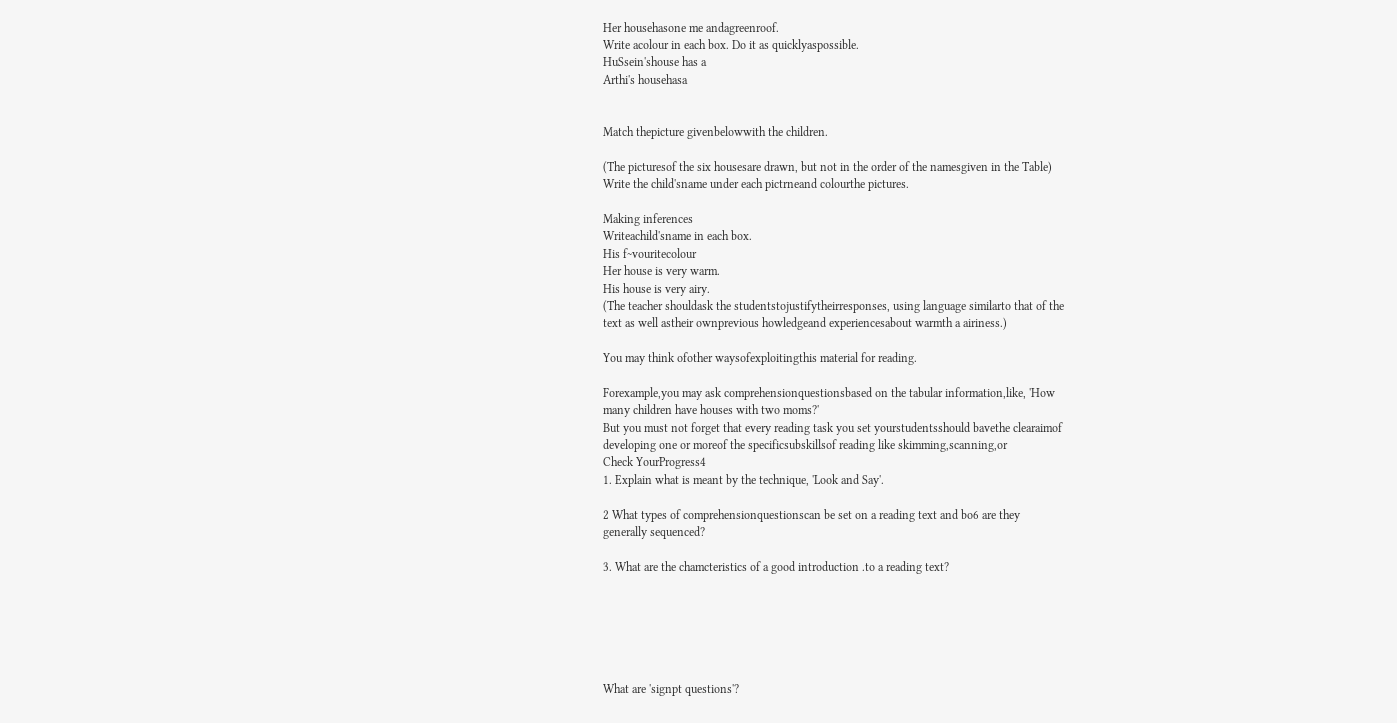Her househasone me andagreenroof.
Write acolour in each box. Do it as quicklyaspossible.
HuSsein'shouse has a
Arthi's househasa


Match thepicture givenbelowwith the children.

(The picturesof the six housesare drawn, but not in the order of the namesgiven in the Table)
Write the child'sname under each pictrneand colourthe pictures.

Making inferences
Writeachild'sname in each box.
His f~vouritecolour
Her house is very warm.
His house is very airy.
(The teacher shouldask the studentstojustifytheirresponses, using language similarto that of the
text as well astheir ownprevious howledgeand experiencesabout warmth a airiness.)

You may think ofother waysofexploitingthis material for reading.

Forexample,you may ask comprehensionquestionsbased on the tabular information,like, 'How
many children have houses with two moms?'
But you must not forget that every reading task you set yourstudentsshould bavethe clearaimof
developing one or moreof the specificsubskillsof reading like skimming,scanning,or
Check YourProgress4
1. Explain what is meant by the technique, 'Look and Say'.

2 What types of comprehensionquestionscan be set on a reading text and bo6 are they
generally sequenced?

3. What are the chamcteristics of a good introduction .to a reading text?






What are 'signpt questions'?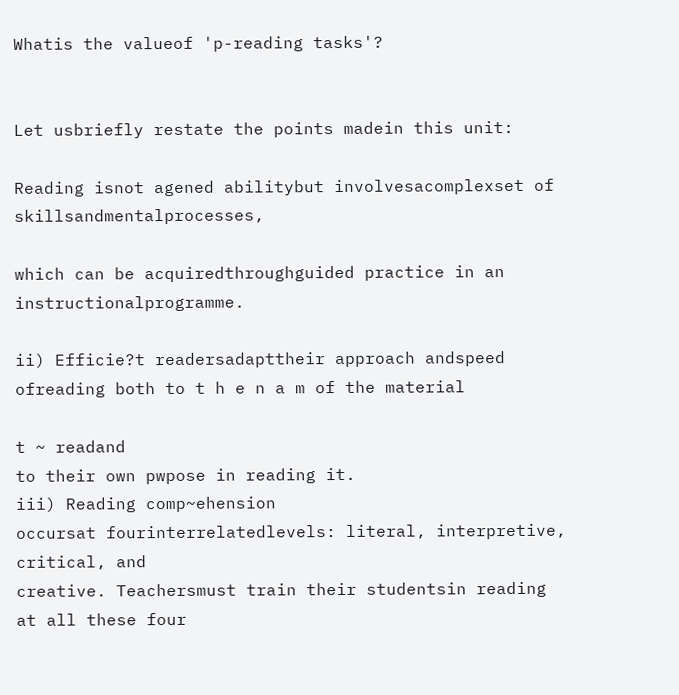Whatis the valueof 'p-reading tasks'?


Let usbriefly restate the points madein this unit:

Reading isnot agened abilitybut involvesacomplexset of skillsandmentalprocesses,

which can be acquiredthroughguided practice in an instructionalprogramme.

ii) Efficie?t readersadapttheir approach andspeed ofreading both to t h e n a m of the material

t ~ readand
to their own pwpose in reading it.
iii) Reading comp~ehension
occursat fourinterrelatedlevels: literal, interpretive, critical, and
creative. Teachersmust train their studentsin reading at all these four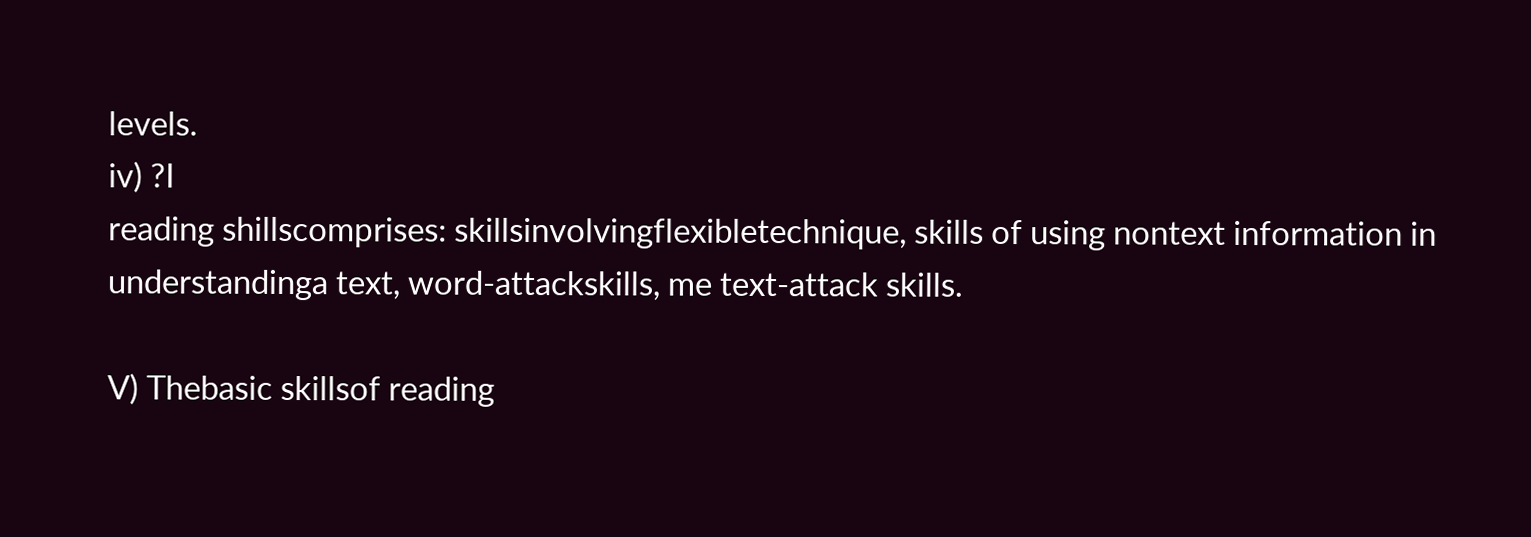levels.
iv) ?I
reading shillscomprises: skillsinvolvingflexibletechnique, skills of using nontext information in understandinga text, word-attackskills, me text-attack skills.

V) Thebasic skillsof reading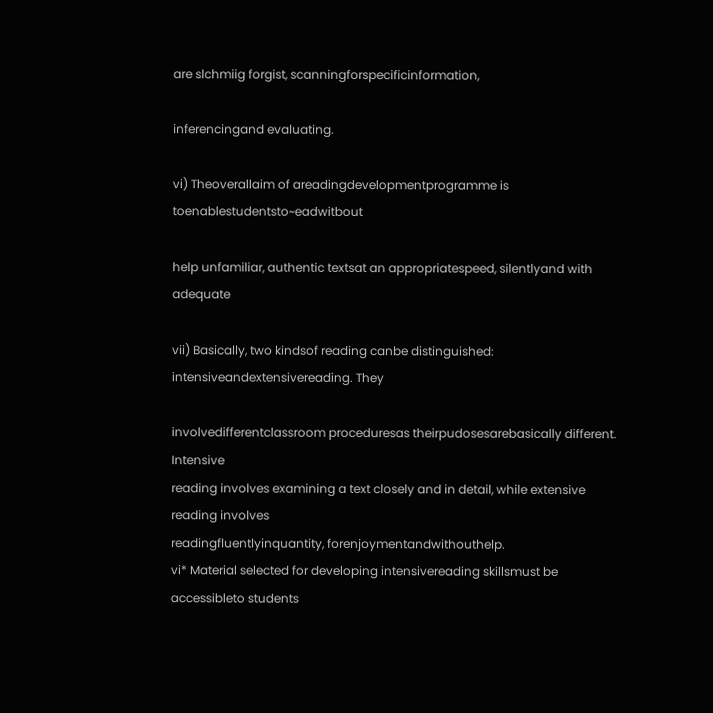are slchmiig forgist, scanningforspecificinformation,

inferencingand evaluating.

vi) Theoverallaim of areadingdevelopmentprogramme is toenablestudentsto~eadwitbout

help unfamiliar, authentic textsat an appropriatespeed, silentlyand with adequate

vii) Basically, two kindsof reading canbe distinguished: intensiveandextensivereading. They

involvedifferentclassroom proceduresas theirpudosesarebasically different. Intensive
reading involves examining a text closely and in detail, while extensive reading involves
readingfluentlyinquantity, forenjoymentandwithouthelp.
vi* Material selected for developing intensivereading skillsmust be accessibleto students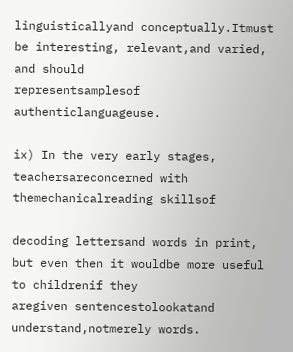linguisticallyand conceptually.Itmust be interesting, relevant,and varied, and should
representsamplesof authenticlanguageuse.

ix) In the very early stages, teachersareconcerned with themechanicalreading skillsof

decoding lettersand words in print, but even then it wouldbe more useful to childrenif they
aregiven sentencestolookatand understand,notmerely words.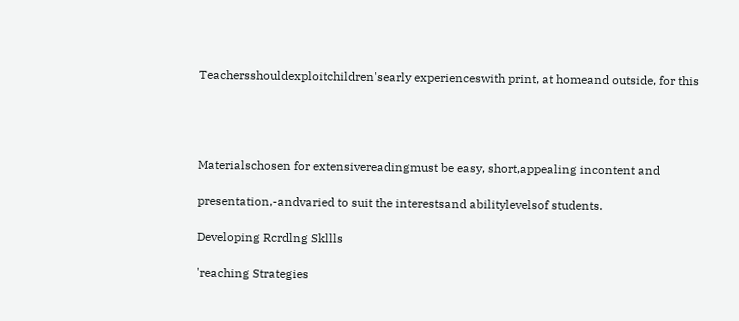Teachersshouldexploitchildren'searly experienceswith print, at homeand outside, for this




Materialschosen for extensivereadingmust be easy, short,appealing incontent and

presentation,-andvaried to suit the interestsand abilitylevelsof students.

Developing Rcrdlng Skllls

'reaching Strategies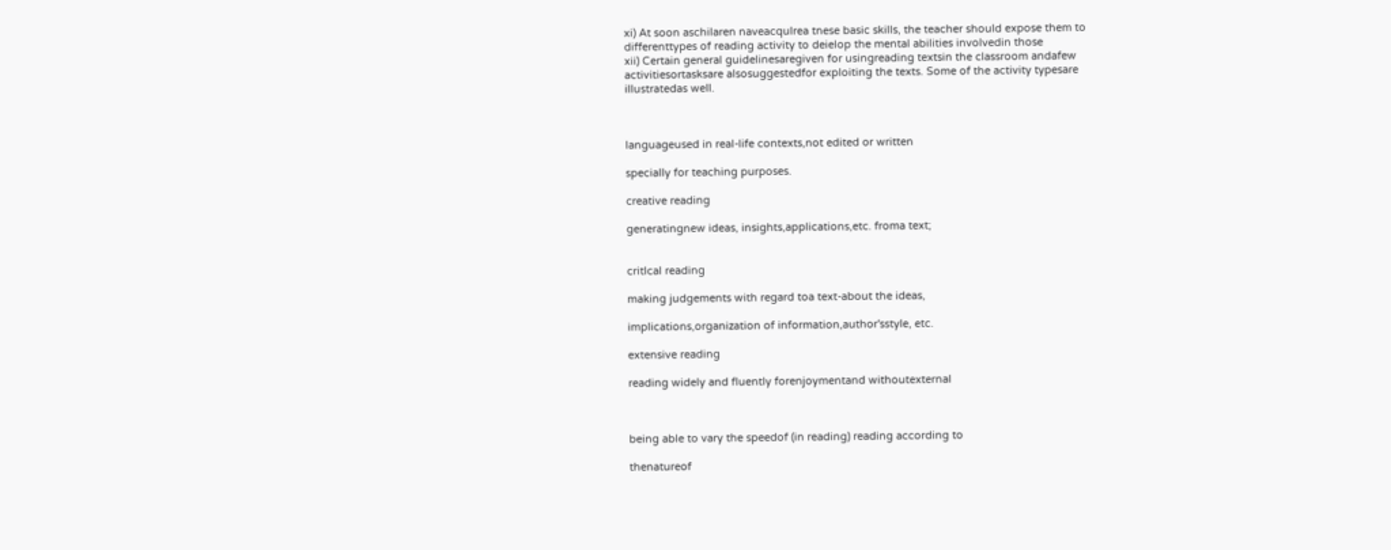xi) At soon aschilaren naveacqulrea tnese basic skills, the teacher should expose them to
differenttypes of reading activity to deielop the mental abilities involvedin those
xii) Certain general guidelinesaregiven for usingreading textsin the classroom andafew
activitiesortasksare alsosuggestedfor exploiting the texts. Some of the activity typesare
illustratedas well.



languageused in real-life contexts,not edited or written

specially for teaching purposes.

creative reading

generatingnew ideas, insights,applications,etc. froma text;


critlcal reading

making judgements with regard toa text-about the ideas,

implications,organization of information,author'sstyle, etc.

extensive reading

reading widely and fluently forenjoymentand withoutexternal



being able to vary the speedof (in reading) reading according to

thenatureof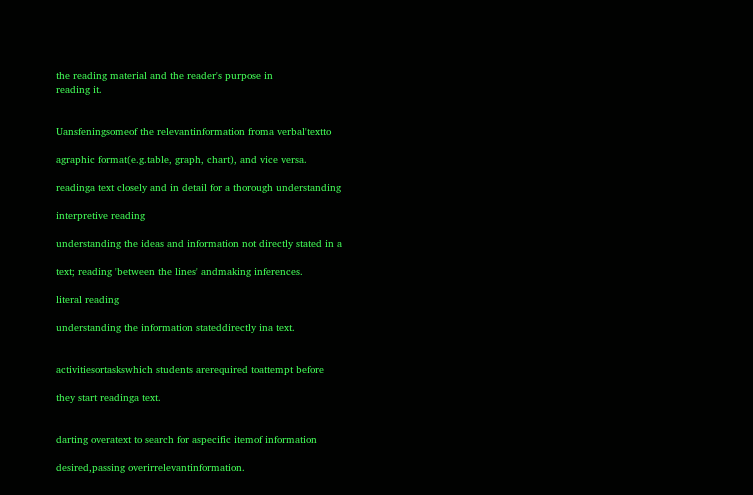the reading material and the reader's purpose in
reading it.


Uansfeningsomeof the relevantinformation froma verbal'textto

agraphic format(e.g.table, graph, chart), and vice versa.

readinga text closely and in detail for a thorough understanding

interpretive reading

understanding the ideas and information not directly stated in a

text; reading 'between the lines' andmaking inferences.

literal reading

understanding the information stateddirectly ina text.


activitiesortaskswhich students arerequired toattempt before

they start readinga text.


darting overatext to search for aspecific itemof information

desired,passing overirrelevantinformation.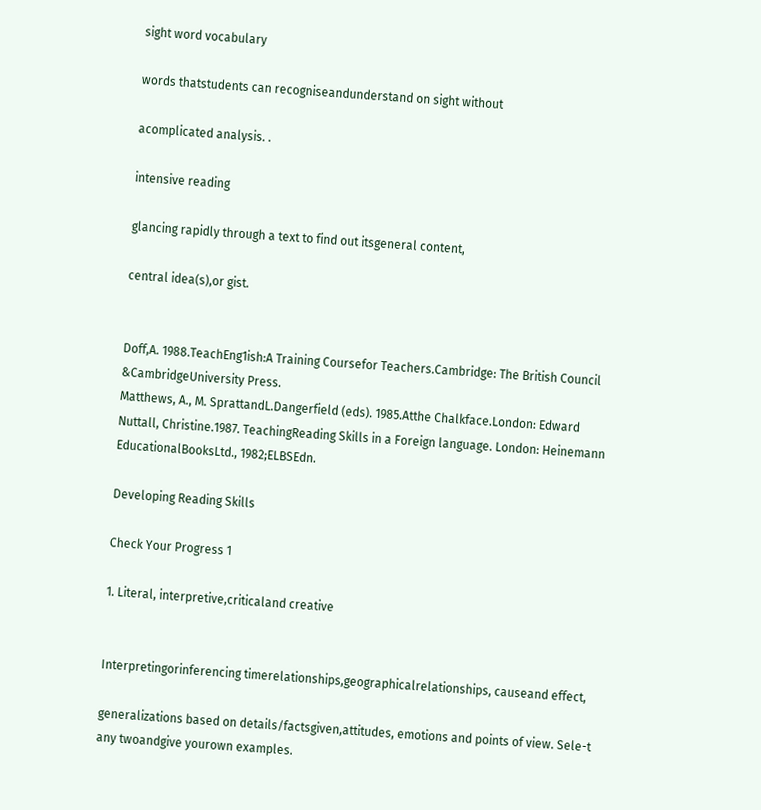sight word vocabulary

words thatstudents can recogniseandunderstand on sight without

acomplicated analysis. .

intensive reading

glancing rapidly through a text to find out itsgeneral content,

central idea(s),or gist.


Doff,A. 1988.TeachEng1ish:A Training Coursefor Teachers.Cambridge: The British Council
&CambridgeUniversity Press.
Matthews, A., M. SprattandL.Dangerfield (eds). 1985.Atthe Chalkface.London: Edward
Nuttall, Christine.1987. TeachingReading Skills in a Foreign language. London: Heinemann
EducationalBooksLtd., 1982;ELBSEdn.

Developing Reading Skills

Check Your Progress 1

1. Literal, interpretive,criticaland creative


Interpretingorinferencing timerelationships,geographicalrelationships, causeand effect,

generalizations based on details/factsgiven,attitudes, emotions and points of view. Sele-t
any twoandgive yourown examples.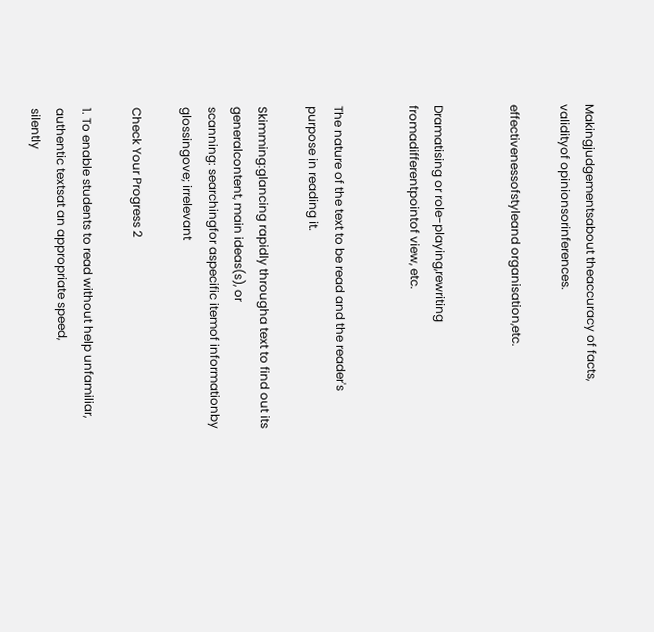Makingjudgementsabout theaccuracy of facts, validityof opinionsorinferences.

effectivenessofstyleand organisation,etc.


Dramatising or role-playing,rewriting fromadifferentpointof view, etc.


The nature of the text to be read and the reader's purpose in reading it.

Skimming:glancing rapidly througha text to find out its generalcontent, main ideas(s), or
scanning: searchingfor aspecific itemof informationby glossingove; irrelevant

Check Your Progress 2

1. To enable students to read without help unfamiliar, authentic textsat an appropriate speed,
silently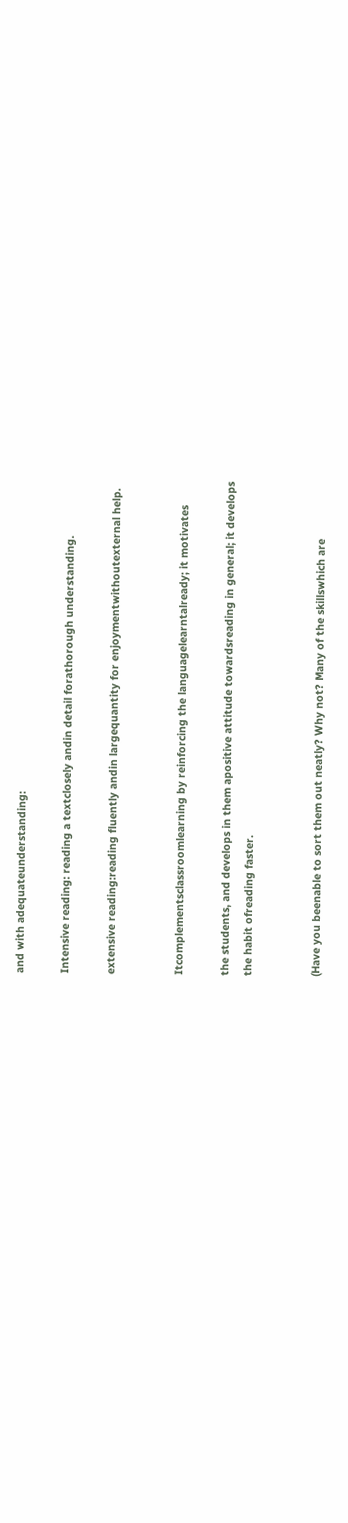and with adequateunderstanding:

Intensive reading: reading a textclosely andin detail forathorough understanding.

extensive reading:reading fluently andin largequantity for enjoymentwithoutexternal help.


Itcomplementsclassroomlearning by reinforcing the languagelearntalready; it motivates

the students, and develops in them apositive attitude towardsreading in general; it develops
the habit ofreading faster.


(Have you beenable to sort them out neatly? Why not? Many of the skillswhich are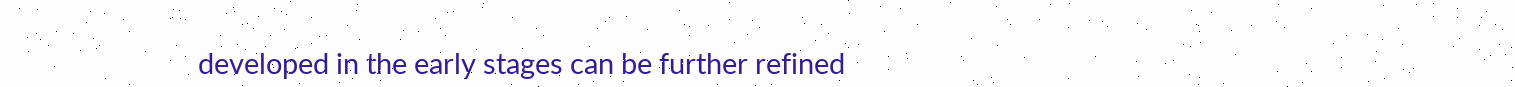developed in the early stages can be further refined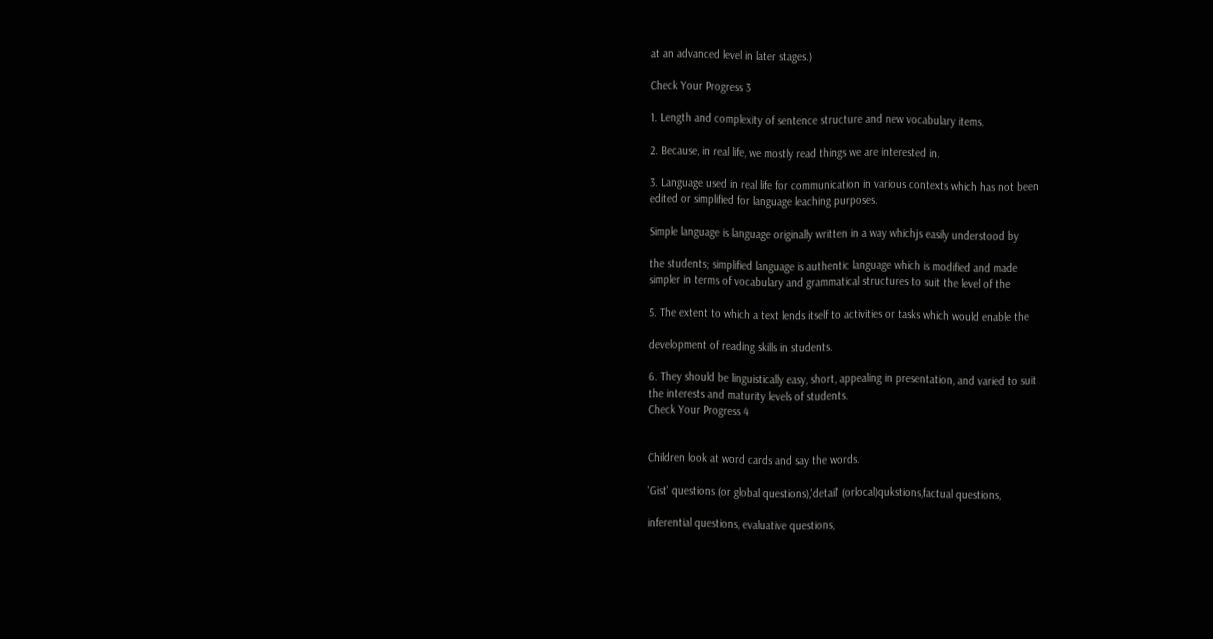at an advanced level in later stages.)

Check Your Progress 3

1. Length and complexity of sentence structure and new vocabulary items.

2. Because, in real life, we mostly read things we are interested in.

3. Language used in real life for communication in various contexts which has not been
edited or simplified for language leaching purposes.

Simple language is language originally written in a way whichjs easily understood by

the students; simplified language is authentic language which is modified and made
simpler in terms of vocabulary and grammatical structures to suit the level of the

5. The extent to which a text lends itself to activities or tasks which would enable the

development of reading skills in students.

6. They should be linguistically easy, short, appealing in presentation, and varied to suit
the interests and maturity levels of students.
Check Your Progress 4


Children look at word cards and say the words.

'Gist' questions (or global questions),'detail' (orlocal)qukstions,factual questions,

inferential questions, evaluative questions,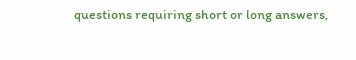questions requiring short or long answers,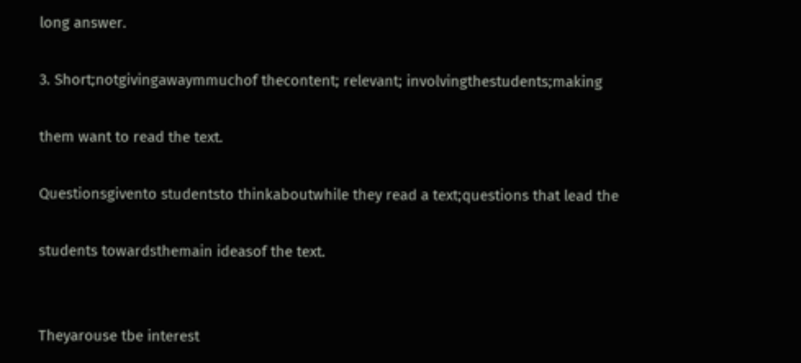long answer.

3. Short;notgivingawaymmuchof thecontent; relevant; involvingthestudents;making

them want to read the text.

Questionsgivento studentsto thinkaboutwhile they read a text;questions that lead the

students towardsthemain ideasof the text.


Theyarouse tbe interest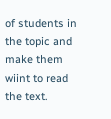of students in the topic and make them wiint to read the text.